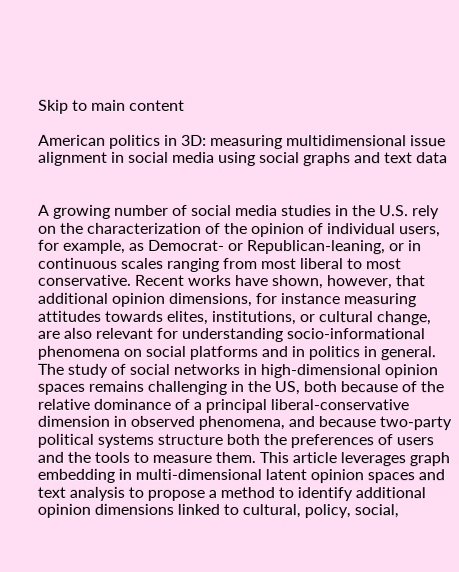Skip to main content

American politics in 3D: measuring multidimensional issue alignment in social media using social graphs and text data


A growing number of social media studies in the U.S. rely on the characterization of the opinion of individual users, for example, as Democrat- or Republican-leaning, or in continuous scales ranging from most liberal to most conservative. Recent works have shown, however, that additional opinion dimensions, for instance measuring attitudes towards elites, institutions, or cultural change, are also relevant for understanding socio-informational phenomena on social platforms and in politics in general. The study of social networks in high-dimensional opinion spaces remains challenging in the US, both because of the relative dominance of a principal liberal-conservative dimension in observed phenomena, and because two-party political systems structure both the preferences of users and the tools to measure them. This article leverages graph embedding in multi-dimensional latent opinion spaces and text analysis to propose a method to identify additional opinion dimensions linked to cultural, policy, social,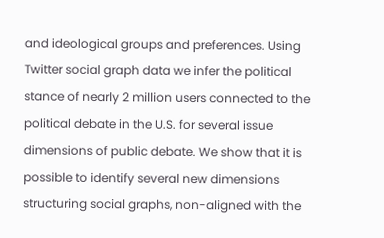and ideological groups and preferences. Using Twitter social graph data we infer the political stance of nearly 2 million users connected to the political debate in the U.S. for several issue dimensions of public debate. We show that it is possible to identify several new dimensions structuring social graphs, non-aligned with the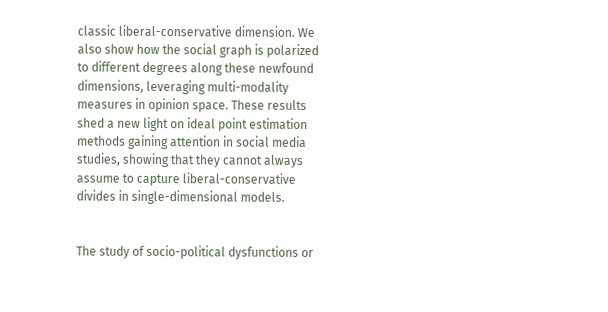classic liberal-conservative dimension. We also show how the social graph is polarized to different degrees along these newfound dimensions, leveraging multi-modality measures in opinion space. These results shed a new light on ideal point estimation methods gaining attention in social media studies, showing that they cannot always assume to capture liberal-conservative divides in single-dimensional models.


The study of socio-political dysfunctions or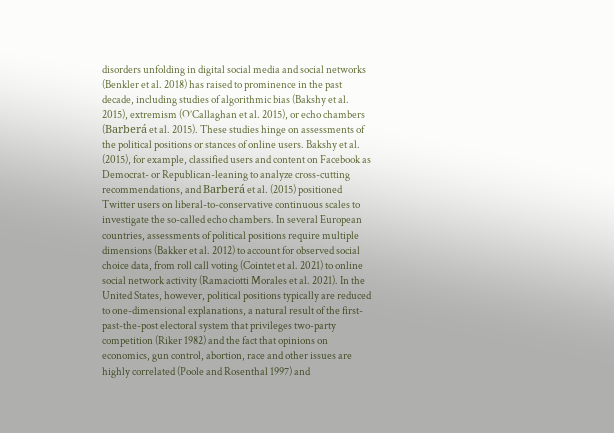disorders unfolding in digital social media and social networks (Benkler et al. 2018) has raised to prominence in the past decade, including studies of algorithmic bias (Bakshy et al. 2015), extremism (O’Callaghan et al. 2015), or echo chambers (Barberá et al. 2015). These studies hinge on assessments of the political positions or stances of online users. Bakshy et al. (2015), for example, classified users and content on Facebook as Democrat- or Republican-leaning to analyze cross-cutting recommendations, and Barberá et al. (2015) positioned Twitter users on liberal-to-conservative continuous scales to investigate the so-called echo chambers. In several European countries, assessments of political positions require multiple dimensions (Bakker et al. 2012) to account for observed social choice data, from roll call voting (Cointet et al. 2021) to online social network activity (Ramaciotti Morales et al. 2021). In the United States, however, political positions typically are reduced to one-dimensional explanations, a natural result of the first-past-the-post electoral system that privileges two-party competition (Riker 1982) and the fact that opinions on economics, gun control, abortion, race and other issues are highly correlated (Poole and Rosenthal 1997) and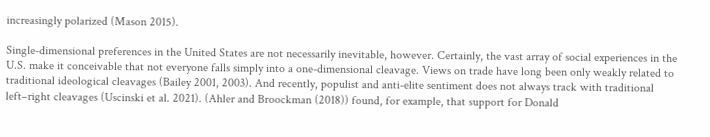increasingly polarized (Mason 2015).

Single-dimensional preferences in the United States are not necessarily inevitable, however. Certainly, the vast array of social experiences in the U.S. make it conceivable that not everyone falls simply into a one-dimensional cleavage. Views on trade have long been only weakly related to traditional ideological cleavages (Bailey 2001, 2003). And recently, populist and anti-elite sentiment does not always track with traditional left–right cleavages (Uscinski et al. 2021). (Ahler and Broockman (2018)) found, for example, that support for Donald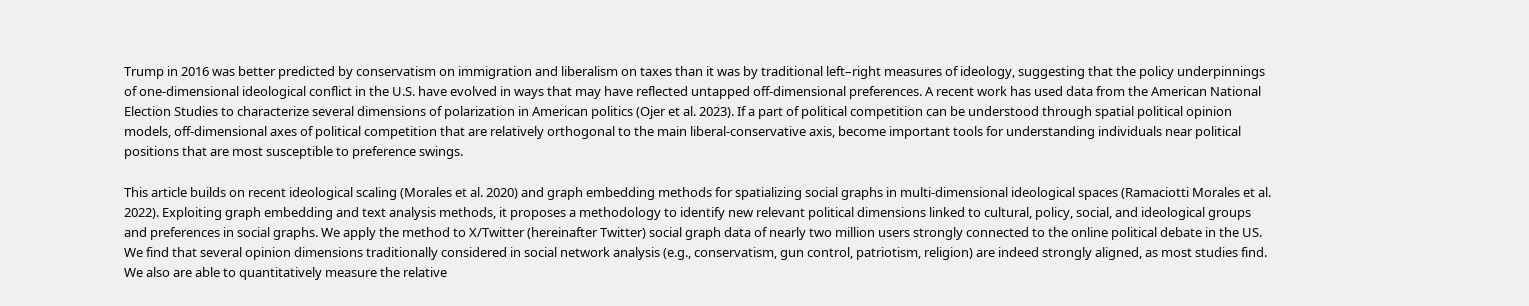Trump in 2016 was better predicted by conservatism on immigration and liberalism on taxes than it was by traditional left–right measures of ideology, suggesting that the policy underpinnings of one-dimensional ideological conflict in the U.S. have evolved in ways that may have reflected untapped off-dimensional preferences. A recent work has used data from the American National Election Studies to characterize several dimensions of polarization in American politics (Ojer et al. 2023). If a part of political competition can be understood through spatial political opinion models, off-dimensional axes of political competition that are relatively orthogonal to the main liberal-conservative axis, become important tools for understanding individuals near political positions that are most susceptible to preference swings.

This article builds on recent ideological scaling (Morales et al. 2020) and graph embedding methods for spatializing social graphs in multi-dimensional ideological spaces (Ramaciotti Morales et al. 2022). Exploiting graph embedding and text analysis methods, it proposes a methodology to identify new relevant political dimensions linked to cultural, policy, social, and ideological groups and preferences in social graphs. We apply the method to X/Twitter (hereinafter Twitter) social graph data of nearly two million users strongly connected to the online political debate in the US. We find that several opinion dimensions traditionally considered in social network analysis (e.g., conservatism, gun control, patriotism, religion) are indeed strongly aligned, as most studies find. We also are able to quantitatively measure the relative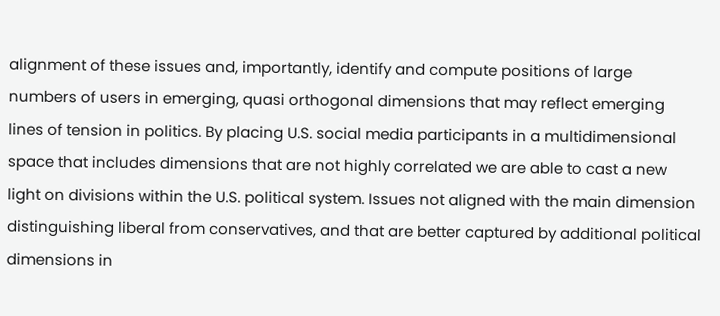alignment of these issues and, importantly, identify and compute positions of large numbers of users in emerging, quasi orthogonal dimensions that may reflect emerging lines of tension in politics. By placing U.S. social media participants in a multidimensional space that includes dimensions that are not highly correlated we are able to cast a new light on divisions within the U.S. political system. Issues not aligned with the main dimension distinguishing liberal from conservatives, and that are better captured by additional political dimensions in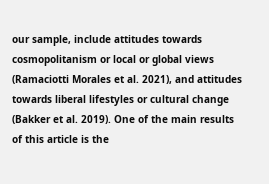our sample, include attitudes towards cosmopolitanism or local or global views (Ramaciotti Morales et al. 2021), and attitudes towards liberal lifestyles or cultural change (Bakker et al. 2019). One of the main results of this article is the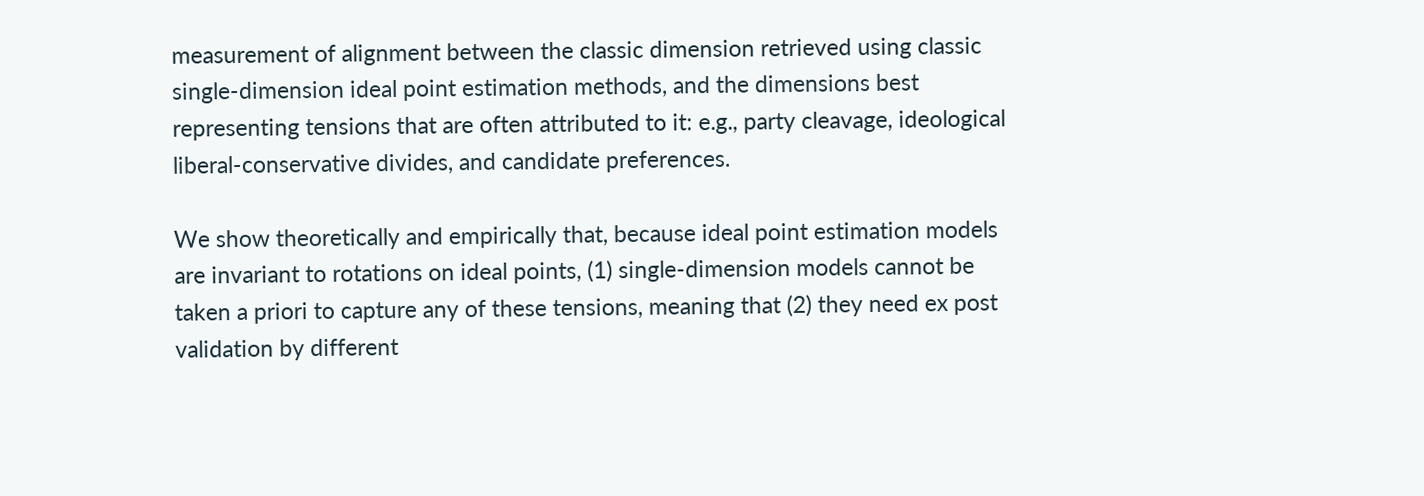measurement of alignment between the classic dimension retrieved using classic single-dimension ideal point estimation methods, and the dimensions best representing tensions that are often attributed to it: e.g., party cleavage, ideological liberal-conservative divides, and candidate preferences.

We show theoretically and empirically that, because ideal point estimation models are invariant to rotations on ideal points, (1) single-dimension models cannot be taken a priori to capture any of these tensions, meaning that (2) they need ex post validation by different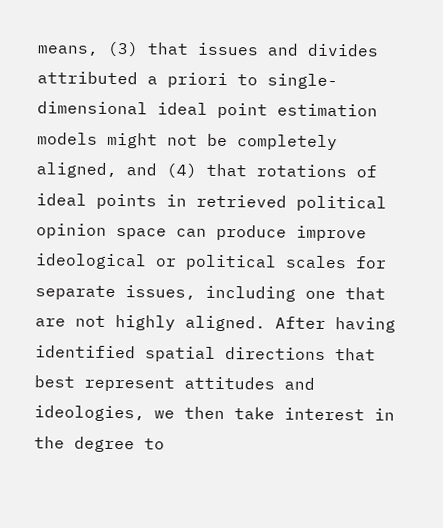means, (3) that issues and divides attributed a priori to single-dimensional ideal point estimation models might not be completely aligned, and (4) that rotations of ideal points in retrieved political opinion space can produce improve ideological or political scales for separate issues, including one that are not highly aligned. After having identified spatial directions that best represent attitudes and ideologies, we then take interest in the degree to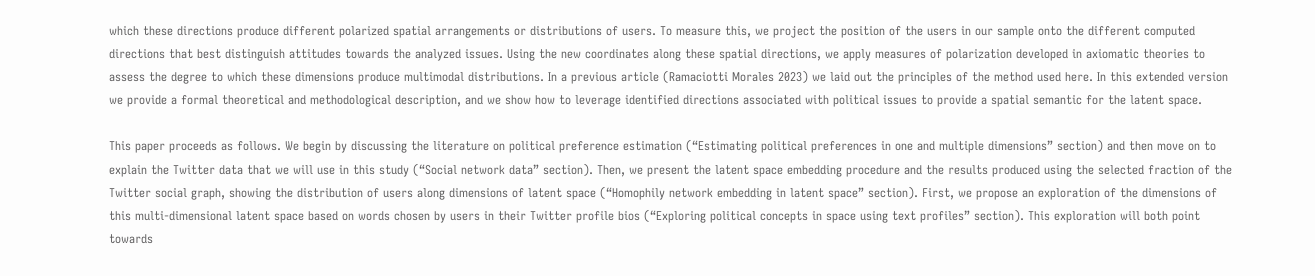which these directions produce different polarized spatial arrangements or distributions of users. To measure this, we project the position of the users in our sample onto the different computed directions that best distinguish attitudes towards the analyzed issues. Using the new coordinates along these spatial directions, we apply measures of polarization developed in axiomatic theories to assess the degree to which these dimensions produce multimodal distributions. In a previous article (Ramaciotti Morales 2023) we laid out the principles of the method used here. In this extended version we provide a formal theoretical and methodological description, and we show how to leverage identified directions associated with political issues to provide a spatial semantic for the latent space.

This paper proceeds as follows. We begin by discussing the literature on political preference estimation (“Estimating political preferences in one and multiple dimensions” section) and then move on to explain the Twitter data that we will use in this study (“Social network data” section). Then, we present the latent space embedding procedure and the results produced using the selected fraction of the Twitter social graph, showing the distribution of users along dimensions of latent space (“Homophily network embedding in latent space” section). First, we propose an exploration of the dimensions of this multi-dimensional latent space based on words chosen by users in their Twitter profile bios (“Exploring political concepts in space using text profiles” section). This exploration will both point towards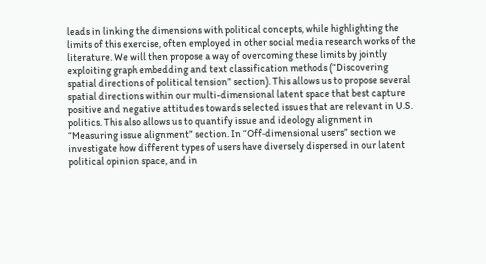leads in linking the dimensions with political concepts, while highlighting the limits of this exercise, often employed in other social media research works of the literature. We will then propose a way of overcoming these limits by jointly exploiting graph embedding and text classification methods (“Discovering spatial directions of political tension” section). This allows us to propose several spatial directions within our multi-dimensional latent space that best capture positive and negative attitudes towards selected issues that are relevant in U.S. politics. This also allows us to quantify issue and ideology alignment in “Measuring issue alignment” section. In “Off‑dimensional users” section we investigate how different types of users have diversely dispersed in our latent political opinion space, and in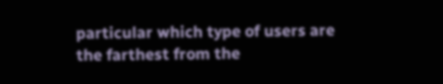particular which type of users are the farthest from the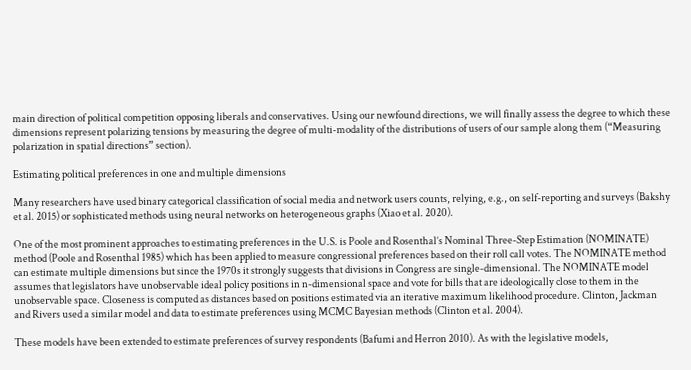main direction of political competition opposing liberals and conservatives. Using our newfound directions, we will finally assess the degree to which these dimensions represent polarizing tensions by measuring the degree of multi-modality of the distributions of users of our sample along them (“Measuring polarization in spatial directions” section).

Estimating political preferences in one and multiple dimensions

Many researchers have used binary categorical classification of social media and network users counts, relying, e.g., on self-reporting and surveys (Bakshy et al. 2015) or sophisticated methods using neural networks on heterogeneous graphs (Xiao et al. 2020).

One of the most prominent approaches to estimating preferences in the U.S. is Poole and Rosenthal’s Nominal Three-Step Estimation (NOMINATE) method (Poole and Rosenthal 1985) which has been applied to measure congressional preferences based on their roll call votes. The NOMINATE method can estimate multiple dimensions but since the 1970s it strongly suggests that divisions in Congress are single-dimensional. The NOMINATE model assumes that legislators have unobservable ideal policy positions in n-dimensional space and vote for bills that are ideologically close to them in the unobservable space. Closeness is computed as distances based on positions estimated via an iterative maximum likelihood procedure. Clinton, Jackman and Rivers used a similar model and data to estimate preferences using MCMC Bayesian methods (Clinton et al. 2004).

These models have been extended to estimate preferences of survey respondents (Bafumi and Herron 2010). As with the legislative models,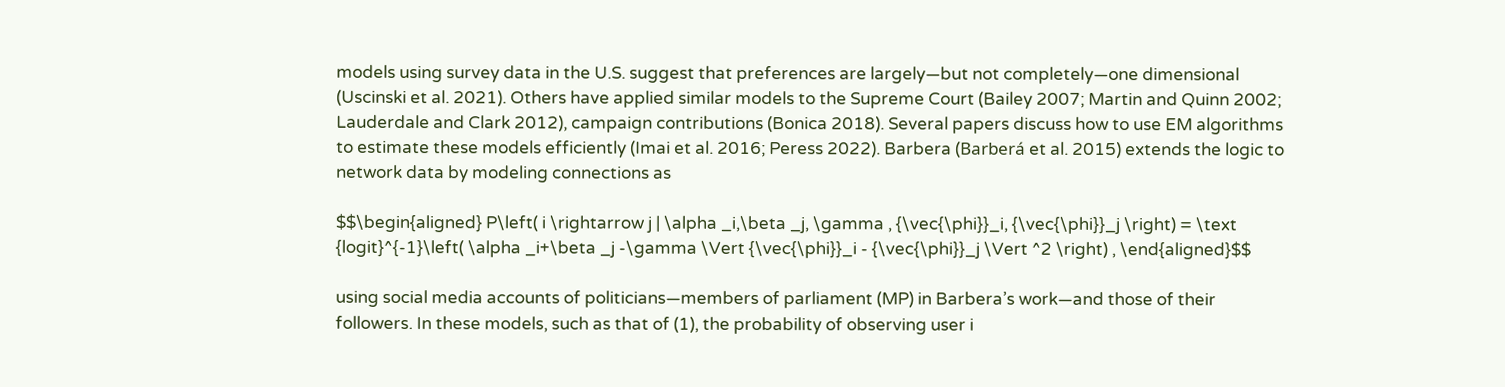models using survey data in the U.S. suggest that preferences are largely—but not completely—one dimensional (Uscinski et al. 2021). Others have applied similar models to the Supreme Court (Bailey 2007; Martin and Quinn 2002; Lauderdale and Clark 2012), campaign contributions (Bonica 2018). Several papers discuss how to use EM algorithms to estimate these models efficiently (Imai et al. 2016; Peress 2022). Barbera (Barberá et al. 2015) extends the logic to network data by modeling connections as

$$\begin{aligned} P\left( i \rightarrow j | \alpha _i,\beta _j, \gamma , {\vec{\phi}}_i, {\vec{\phi}}_j \right) = \text {logit}^{-1}\left( \alpha _i+\beta _j -\gamma \Vert {\vec{\phi}}_i - {\vec{\phi}}_j \Vert ^2 \right) , \end{aligned}$$

using social media accounts of politicians—members of parliament (MP) in Barbera’s work—and those of their followers. In these models, such as that of (1), the probability of observing user i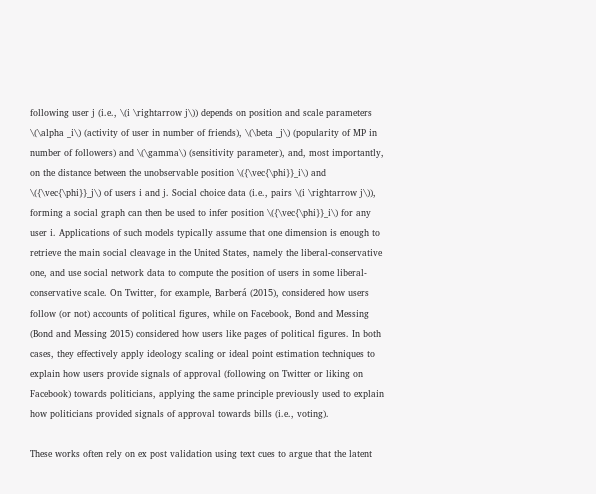following user j (i.e., \(i \rightarrow j\)) depends on position and scale parameters \(\alpha _i\) (activity of user in number of friends), \(\beta _j\) (popularity of MP in number of followers) and \(\gamma\) (sensitivity parameter), and, most importantly, on the distance between the unobservable position \({\vec{\phi}}_i\) and \({\vec{\phi}}_j\) of users i and j. Social choice data (i.e., pairs \(i \rightarrow j\)), forming a social graph can then be used to infer position \({\vec{\phi}}_i\) for any user i. Applications of such models typically assume that one dimension is enough to retrieve the main social cleavage in the United States, namely the liberal-conservative one, and use social network data to compute the position of users in some liberal-conservative scale. On Twitter, for example, Barberá (2015), considered how users follow (or not) accounts of political figures, while on Facebook, Bond and Messing (Bond and Messing 2015) considered how users like pages of political figures. In both cases, they effectively apply ideology scaling or ideal point estimation techniques to explain how users provide signals of approval (following on Twitter or liking on Facebook) towards politicians, applying the same principle previously used to explain how politicians provided signals of approval towards bills (i.e., voting).

These works often rely on ex post validation using text cues to argue that the latent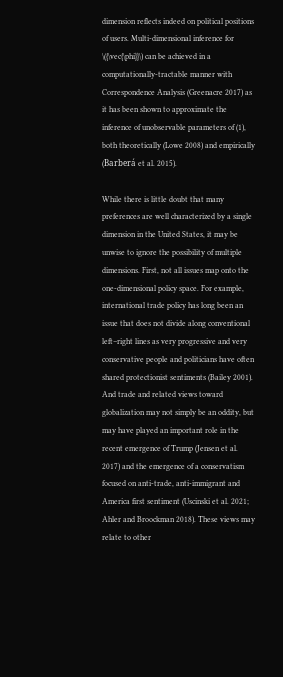dimension reflects indeed on political positions of users. Multi-dimensional inference for \({\vec{\phi}}\) can be achieved in a computationally-tractable manner with Correspondence Analysis (Greenacre 2017) as it has been shown to approximate the inference of unobservable parameters of (1), both theoretically (Lowe 2008) and empirically (Barberá et al. 2015).

While there is little doubt that many preferences are well characterized by a single dimension in the United States, it may be unwise to ignore the possibility of multiple dimensions. First, not all issues map onto the one-dimensional policy space. For example, international trade policy has long been an issue that does not divide along conventional left–right lines as very progressive and very conservative people and politicians have often shared protectionist sentiments (Bailey 2001). And trade and related views toward globalization may not simply be an oddity, but may have played an important role in the recent emergence of Trump (Jensen et al. 2017) and the emergence of a conservatism focused on anti-trade, anti-immigrant and America first sentiment (Uscinski et al. 2021; Ahler and Broockman 2018). These views may relate to other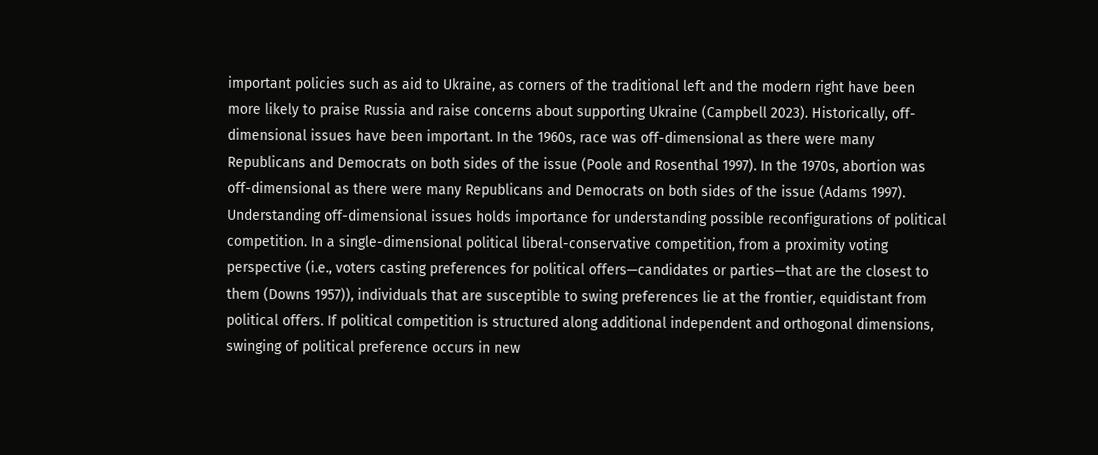important policies such as aid to Ukraine, as corners of the traditional left and the modern right have been more likely to praise Russia and raise concerns about supporting Ukraine (Campbell 2023). Historically, off-dimensional issues have been important. In the 1960s, race was off-dimensional as there were many Republicans and Democrats on both sides of the issue (Poole and Rosenthal 1997). In the 1970s, abortion was off-dimensional as there were many Republicans and Democrats on both sides of the issue (Adams 1997). Understanding off-dimensional issues holds importance for understanding possible reconfigurations of political competition. In a single-dimensional political liberal-conservative competition, from a proximity voting perspective (i.e., voters casting preferences for political offers—candidates or parties—that are the closest to them (Downs 1957)), individuals that are susceptible to swing preferences lie at the frontier, equidistant from political offers. If political competition is structured along additional independent and orthogonal dimensions, swinging of political preference occurs in new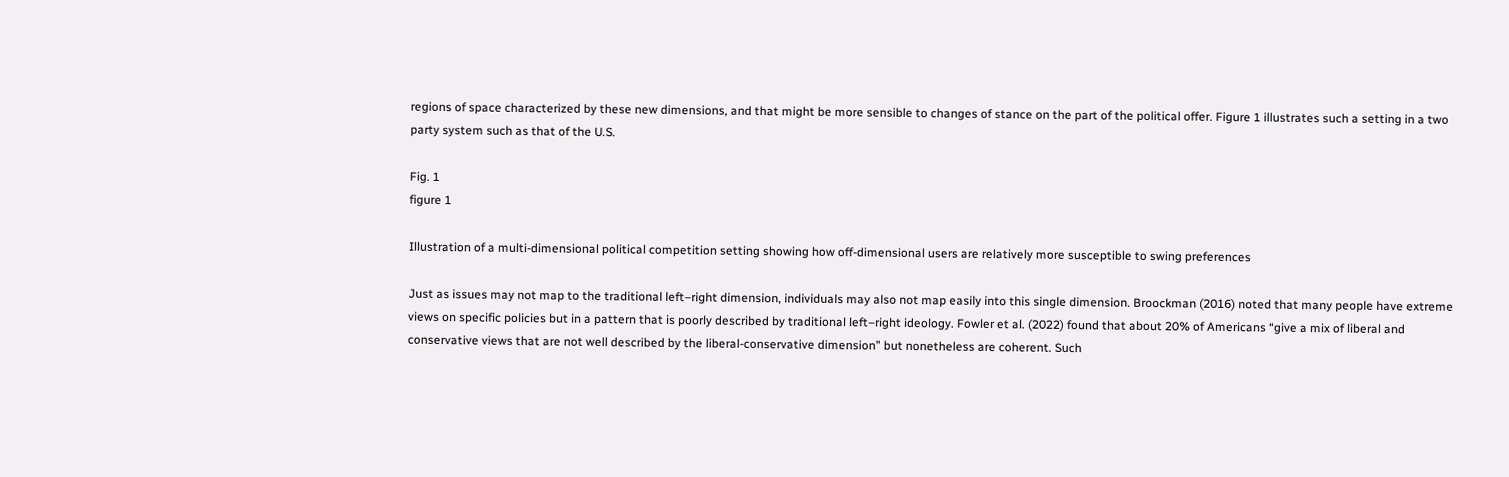regions of space characterized by these new dimensions, and that might be more sensible to changes of stance on the part of the political offer. Figure 1 illustrates such a setting in a two party system such as that of the U.S.

Fig. 1
figure 1

Illustration of a multi-dimensional political competition setting showing how off-dimensional users are relatively more susceptible to swing preferences

Just as issues may not map to the traditional left–right dimension, individuals may also not map easily into this single dimension. Broockman (2016) noted that many people have extreme views on specific policies but in a pattern that is poorly described by traditional left–right ideology. Fowler et al. (2022) found that about 20% of Americans “give a mix of liberal and conservative views that are not well described by the liberal-conservative dimension” but nonetheless are coherent. Such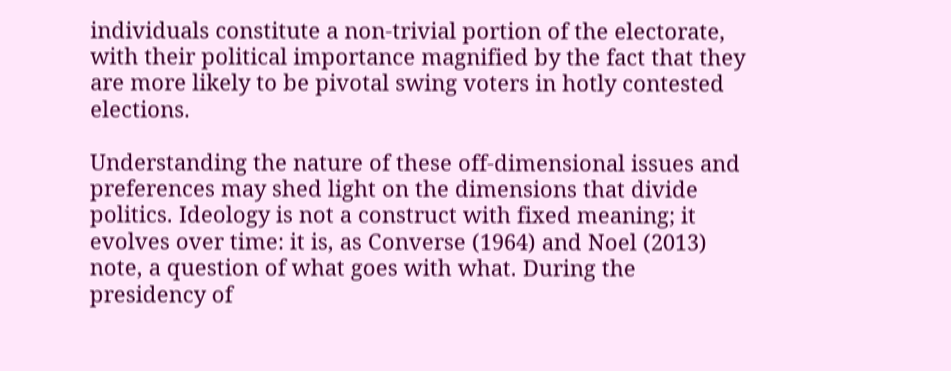individuals constitute a non-trivial portion of the electorate, with their political importance magnified by the fact that they are more likely to be pivotal swing voters in hotly contested elections.

Understanding the nature of these off-dimensional issues and preferences may shed light on the dimensions that divide politics. Ideology is not a construct with fixed meaning; it evolves over time: it is, as Converse (1964) and Noel (2013) note, a question of what goes with what. During the presidency of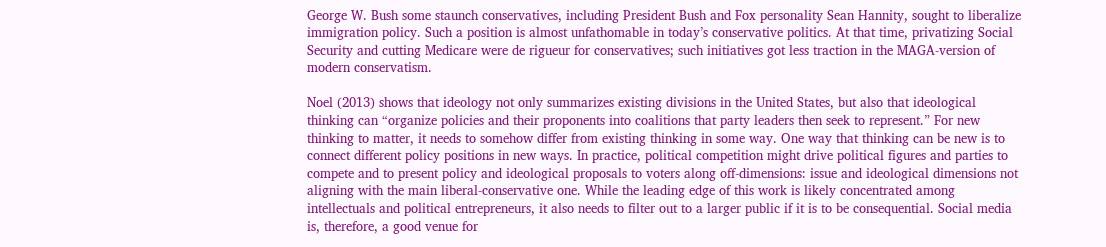George W. Bush some staunch conservatives, including President Bush and Fox personality Sean Hannity, sought to liberalize immigration policy. Such a position is almost unfathomable in today’s conservative politics. At that time, privatizing Social Security and cutting Medicare were de rigueur for conservatives; such initiatives got less traction in the MAGA-version of modern conservatism.

Noel (2013) shows that ideology not only summarizes existing divisions in the United States, but also that ideological thinking can “organize policies and their proponents into coalitions that party leaders then seek to represent.” For new thinking to matter, it needs to somehow differ from existing thinking in some way. One way that thinking can be new is to connect different policy positions in new ways. In practice, political competition might drive political figures and parties to compete and to present policy and ideological proposals to voters along off-dimensions: issue and ideological dimensions not aligning with the main liberal-conservative one. While the leading edge of this work is likely concentrated among intellectuals and political entrepreneurs, it also needs to filter out to a larger public if it is to be consequential. Social media is, therefore, a good venue for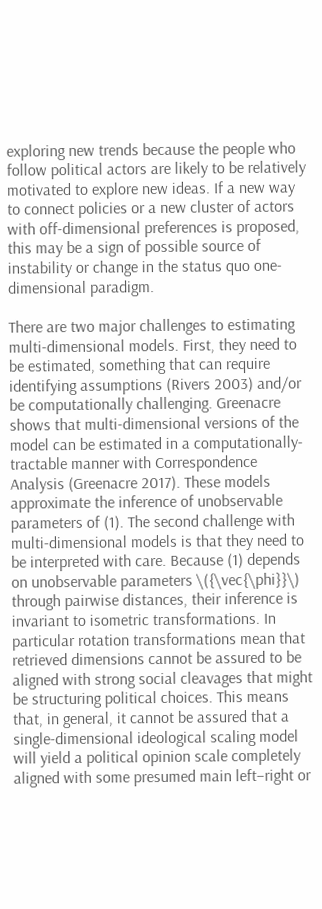exploring new trends because the people who follow political actors are likely to be relatively motivated to explore new ideas. If a new way to connect policies or a new cluster of actors with off-dimensional preferences is proposed, this may be a sign of possible source of instability or change in the status quo one-dimensional paradigm.

There are two major challenges to estimating multi-dimensional models. First, they need to be estimated, something that can require identifying assumptions (Rivers 2003) and/or be computationally challenging. Greenacre shows that multi-dimensional versions of the model can be estimated in a computationally-tractable manner with Correspondence Analysis (Greenacre 2017). These models approximate the inference of unobservable parameters of (1). The second challenge with multi-dimensional models is that they need to be interpreted with care. Because (1) depends on unobservable parameters \({\vec{\phi}}\) through pairwise distances, their inference is invariant to isometric transformations. In particular rotation transformations mean that retrieved dimensions cannot be assured to be aligned with strong social cleavages that might be structuring political choices. This means that, in general, it cannot be assured that a single-dimensional ideological scaling model will yield a political opinion scale completely aligned with some presumed main left–right or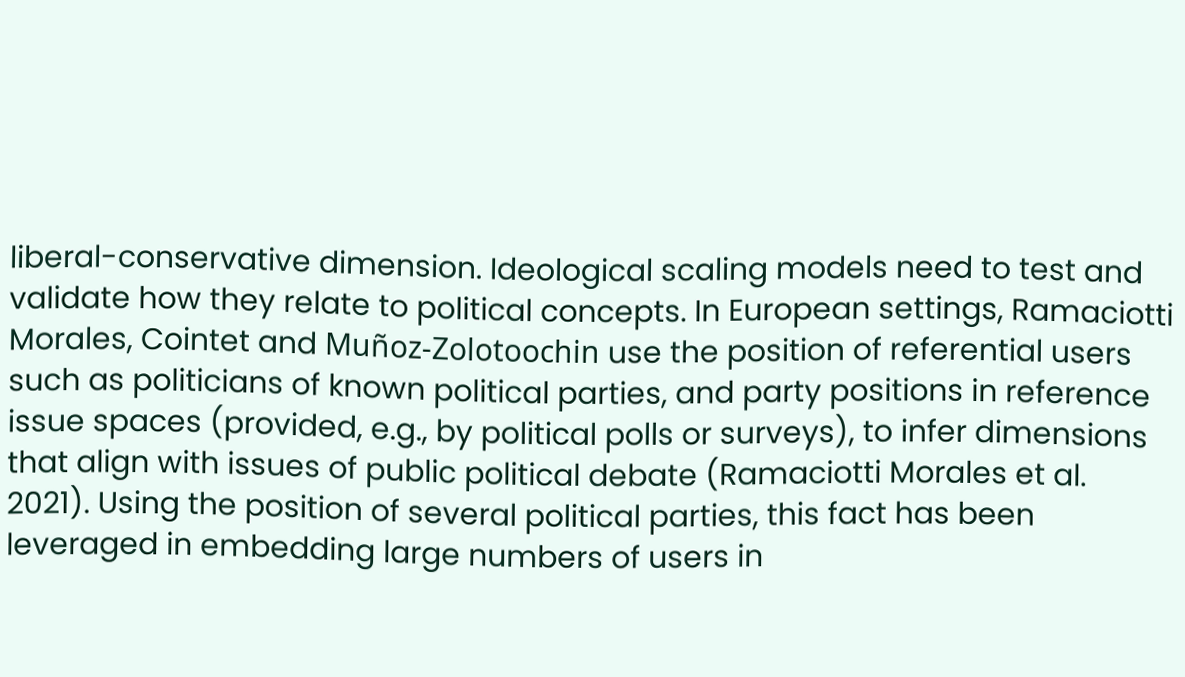liberal-conservative dimension. Ideological scaling models need to test and validate how they relate to political concepts. In European settings, Ramaciotti Morales, Cointet and Muñoz-Zolotoochin use the position of referential users such as politicians of known political parties, and party positions in reference issue spaces (provided, e.g., by political polls or surveys), to infer dimensions that align with issues of public political debate (Ramaciotti Morales et al. 2021). Using the position of several political parties, this fact has been leveraged in embedding large numbers of users in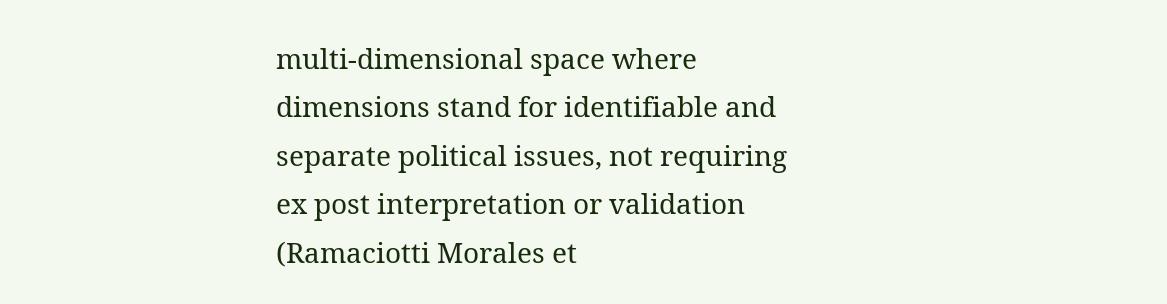multi-dimensional space where dimensions stand for identifiable and separate political issues, not requiring ex post interpretation or validation (Ramaciotti Morales et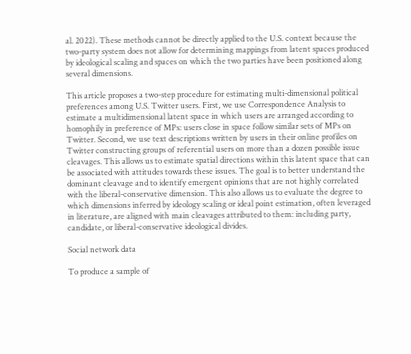al. 2022). These methods cannot be directly applied to the U.S. context because the two-party system does not allow for determining mappings from latent spaces produced by ideological scaling and spaces on which the two parties have been positioned along several dimensions.

This article proposes a two-step procedure for estimating multi-dimensional political preferences among U.S. Twitter users. First, we use Correspondence Analysis to estimate a multidimensional latent space in which users are arranged according to homophily in preference of MPs: users close in space follow similar sets of MPs on Twitter. Second, we use text descriptions written by users in their online profiles on Twitter constructing groups of referential users on more than a dozen possible issue cleavages. This allows us to estimate spatial directions within this latent space that can be associated with attitudes towards these issues. The goal is to better understand the dominant cleavage and to identify emergent opinions that are not highly correlated with the liberal-conservative dimension. This also allows us to evaluate the degree to which dimensions inferred by ideology scaling or ideal point estimation, often leveraged in literature, are aligned with main cleavages attributed to them: including party, candidate, or liberal-conservative ideological divides.

Social network data

To produce a sample of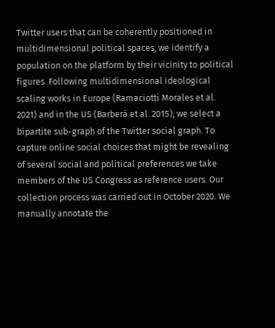Twitter users that can be coherently positioned in multidimensional political spaces, we identify a population on the platform by their vicinity to political figures. Following multidimensional ideological scaling works in Europe (Ramaciotti Morales et al. 2021) and in the US (Barberá et al. 2015), we select a bipartite sub-graph of the Twitter social graph. To capture online social choices that might be revealing of several social and political preferences we take members of the US Congress as reference users. Our collection process was carried out in October 2020. We manually annotate the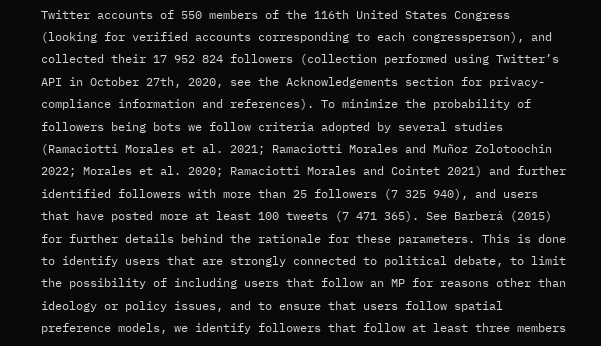Twitter accounts of 550 members of the 116th United States Congress (looking for verified accounts corresponding to each congressperson), and collected their 17 952 824 followers (collection performed using Twitter’s API in October 27th, 2020, see the Acknowledgements section for privacy-compliance information and references). To minimize the probability of followers being bots we follow criteria adopted by several studies (Ramaciotti Morales et al. 2021; Ramaciotti Morales and Muñoz Zolotoochin 2022; Morales et al. 2020; Ramaciotti Morales and Cointet 2021) and further identified followers with more than 25 followers (7 325 940), and users that have posted more at least 100 tweets (7 471 365). See Barberá (2015) for further details behind the rationale for these parameters. This is done to identify users that are strongly connected to political debate, to limit the possibility of including users that follow an MP for reasons other than ideology or policy issues, and to ensure that users follow spatial preference models, we identify followers that follow at least three members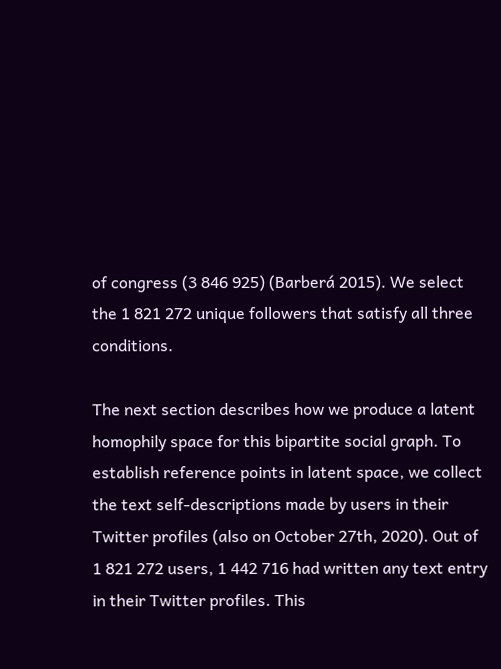of congress (3 846 925) (Barberá 2015). We select the 1 821 272 unique followers that satisfy all three conditions.

The next section describes how we produce a latent homophily space for this bipartite social graph. To establish reference points in latent space, we collect the text self-descriptions made by users in their Twitter profiles (also on October 27th, 2020). Out of 1 821 272 users, 1 442 716 had written any text entry in their Twitter profiles. This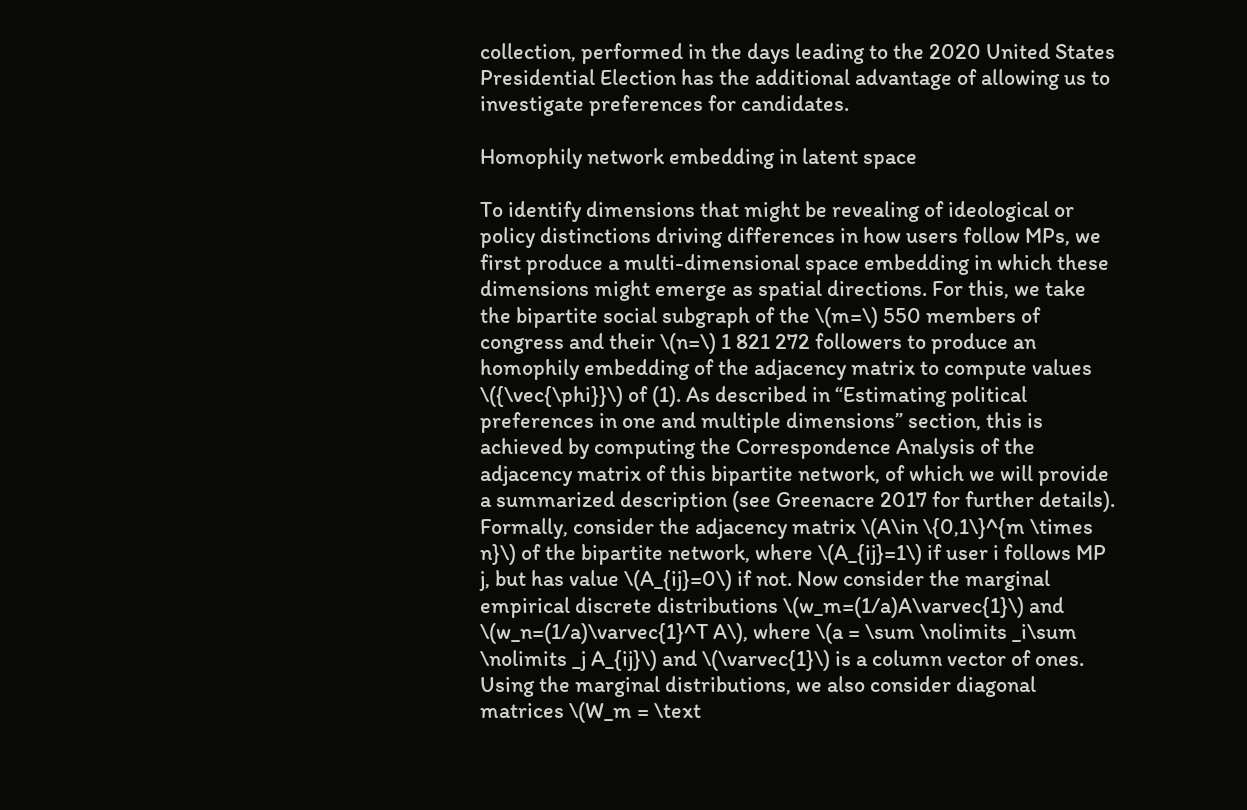collection, performed in the days leading to the 2020 United States Presidential Election has the additional advantage of allowing us to investigate preferences for candidates.

Homophily network embedding in latent space

To identify dimensions that might be revealing of ideological or policy distinctions driving differences in how users follow MPs, we first produce a multi-dimensional space embedding in which these dimensions might emerge as spatial directions. For this, we take the bipartite social subgraph of the \(m=\) 550 members of congress and their \(n=\) 1 821 272 followers to produce an homophily embedding of the adjacency matrix to compute values \({\vec{\phi}}\) of (1). As described in “Estimating political preferences in one and multiple dimensions” section, this is achieved by computing the Correspondence Analysis of the adjacency matrix of this bipartite network, of which we will provide a summarized description (see Greenacre 2017 for further details). Formally, consider the adjacency matrix \(A\in \{0,1\}^{m \times n}\) of the bipartite network, where \(A_{ij}=1\) if user i follows MP j, but has value \(A_{ij}=0\) if not. Now consider the marginal empirical discrete distributions \(w_m=(1/a)A\varvec{1}\) and \(w_n=(1/a)\varvec{1}^T A\), where \(a = \sum \nolimits _i\sum \nolimits _j A_{ij}\) and \(\varvec{1}\) is a column vector of ones. Using the marginal distributions, we also consider diagonal matrices \(W_m = \text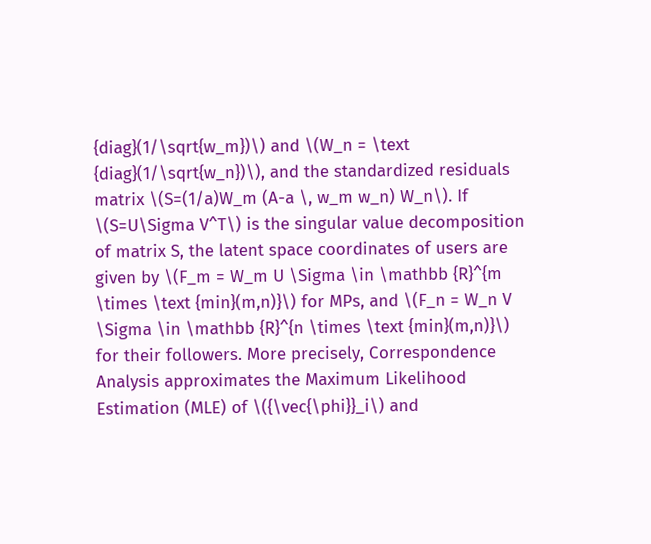{diag}(1/\sqrt{w_m})\) and \(W_n = \text {diag}(1/\sqrt{w_n})\), and the standardized residuals matrix \(S=(1/a)W_m (A-a \, w_m w_n) W_n\). If \(S=U\Sigma V^T\) is the singular value decomposition of matrix S, the latent space coordinates of users are given by \(F_m = W_m U \Sigma \in \mathbb {R}^{m \times \text {min}(m,n)}\) for MPs, and \(F_n = W_n V \Sigma \in \mathbb {R}^{n \times \text {min}(m,n)}\) for their followers. More precisely, Correspondence Analysis approximates the Maximum Likelihood Estimation (MLE) of \({\vec{\phi}}_i\) and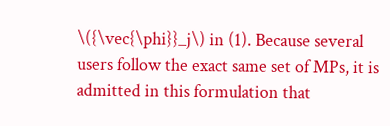\({\vec{\phi}}_j\) in (1). Because several users follow the exact same set of MPs, it is admitted in this formulation that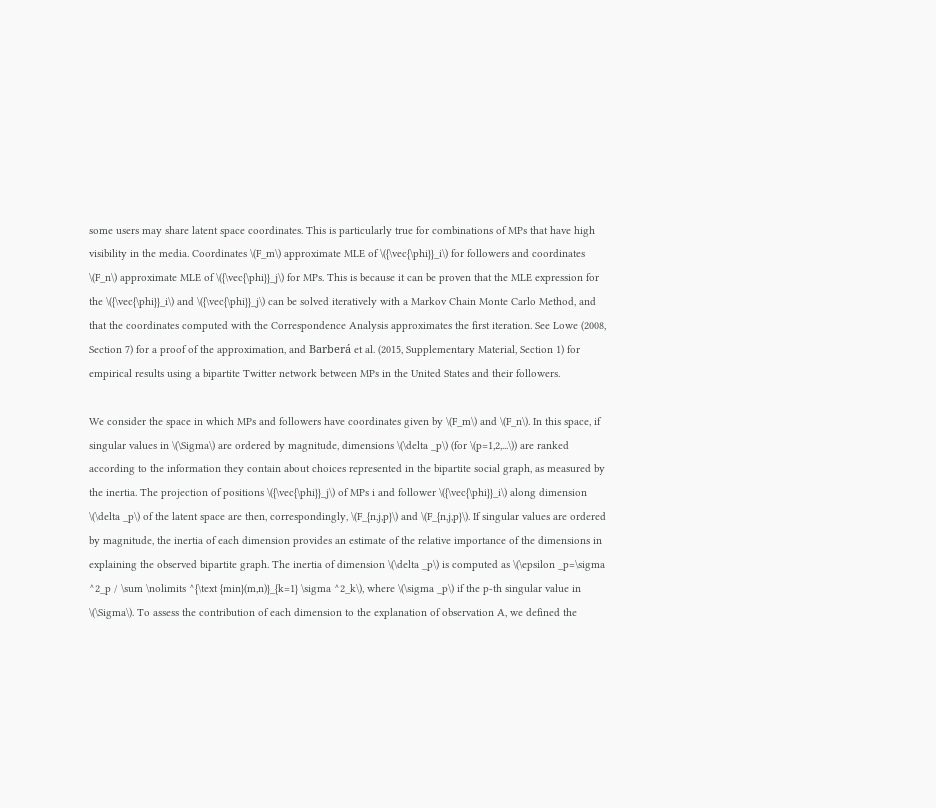some users may share latent space coordinates. This is particularly true for combinations of MPs that have high visibility in the media. Coordinates \(F_m\) approximate MLE of \({\vec{\phi}}_i\) for followers and coordinates \(F_n\) approximate MLE of \({\vec{\phi}}_j\) for MPs. This is because it can be proven that the MLE expression for the \({\vec{\phi}}_i\) and \({\vec{\phi}}_j\) can be solved iteratively with a Markov Chain Monte Carlo Method, and that the coordinates computed with the Correspondence Analysis approximates the first iteration. See Lowe (2008, Section 7) for a proof of the approximation, and Barberá et al. (2015, Supplementary Material, Section 1) for empirical results using a bipartite Twitter network between MPs in the United States and their followers.

We consider the space in which MPs and followers have coordinates given by \(F_m\) and \(F_n\). In this space, if singular values in \(\Sigma\) are ordered by magnitude, dimensions \(\delta _p\) (for \(p=1,2,...\)) are ranked according to the information they contain about choices represented in the bipartite social graph, as measured by the inertia. The projection of positions \({\vec{\phi}}_j\) of MPs i and follower \({\vec{\phi}}_i\) along dimension \(\delta _p\) of the latent space are then, correspondingly, \(F_{n,j,p}\) and \(F_{n,j,p}\). If singular values are ordered by magnitude, the inertia of each dimension provides an estimate of the relative importance of the dimensions in explaining the observed bipartite graph. The inertia of dimension \(\delta _p\) is computed as \(\epsilon _p=\sigma ^2_p / \sum \nolimits ^{\text {min}(m,n)}_{k=1} \sigma ^2_k\), where \(\sigma _p\) if the p-th singular value in \(\Sigma\). To assess the contribution of each dimension to the explanation of observation A, we defined the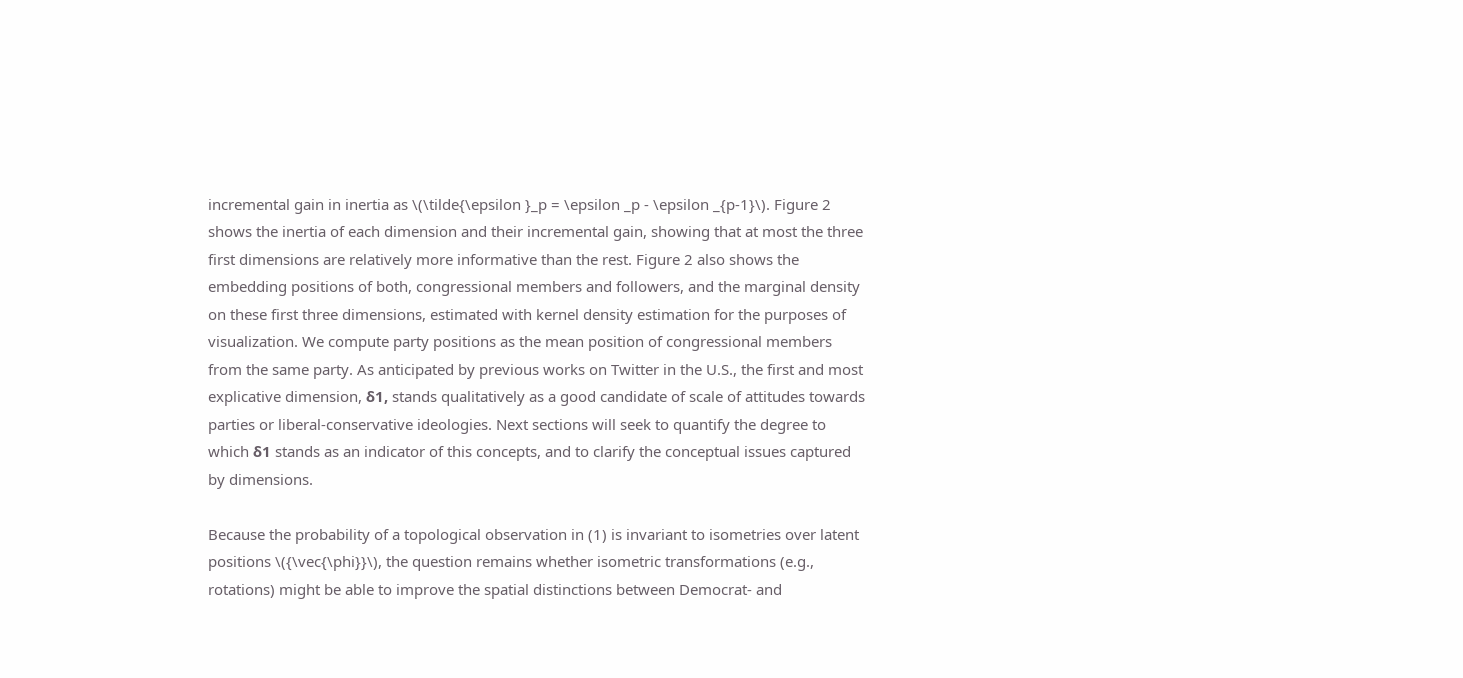incremental gain in inertia as \(\tilde{\epsilon }_p = \epsilon _p - \epsilon _{p-1}\). Figure 2 shows the inertia of each dimension and their incremental gain, showing that at most the three first dimensions are relatively more informative than the rest. Figure 2 also shows the embedding positions of both, congressional members and followers, and the marginal density on these first three dimensions, estimated with kernel density estimation for the purposes of visualization. We compute party positions as the mean position of congressional members from the same party. As anticipated by previous works on Twitter in the U.S., the first and most explicative dimension, δ1, stands qualitatively as a good candidate of scale of attitudes towards parties or liberal-conservative ideologies. Next sections will seek to quantify the degree to which δ1 stands as an indicator of this concepts, and to clarify the conceptual issues captured by dimensions.

Because the probability of a topological observation in (1) is invariant to isometries over latent positions \({\vec{\phi}}\), the question remains whether isometric transformations (e.g., rotations) might be able to improve the spatial distinctions between Democrat- and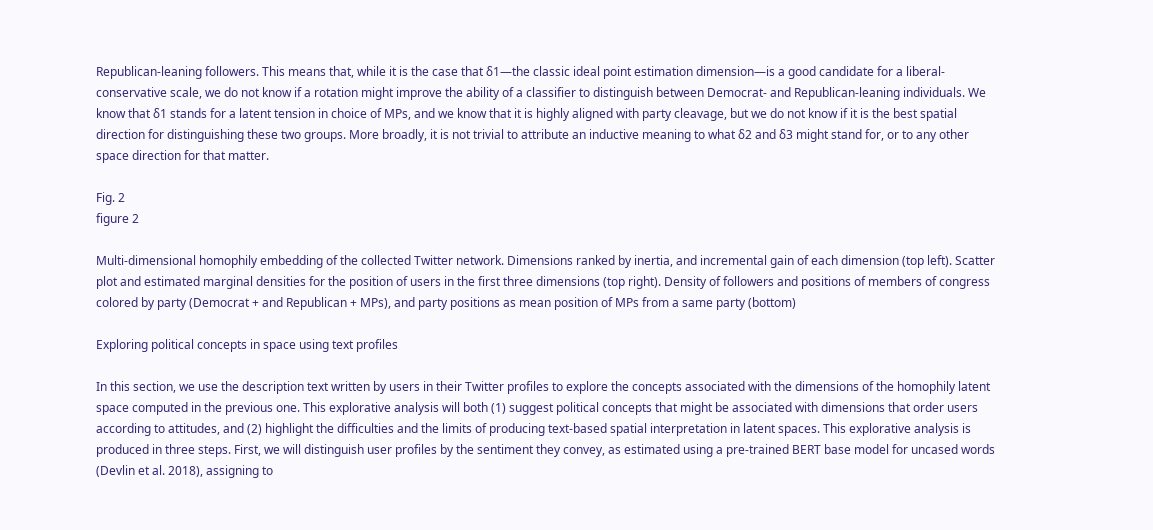Republican-leaning followers. This means that, while it is the case that δ1—the classic ideal point estimation dimension—is a good candidate for a liberal-conservative scale, we do not know if a rotation might improve the ability of a classifier to distinguish between Democrat- and Republican-leaning individuals. We know that δ1 stands for a latent tension in choice of MPs, and we know that it is highly aligned with party cleavage, but we do not know if it is the best spatial direction for distinguishing these two groups. More broadly, it is not trivial to attribute an inductive meaning to what δ2 and δ3 might stand for, or to any other space direction for that matter.

Fig. 2
figure 2

Multi-dimensional homophily embedding of the collected Twitter network. Dimensions ranked by inertia, and incremental gain of each dimension (top left). Scatter plot and estimated marginal densities for the position of users in the first three dimensions (top right). Density of followers and positions of members of congress colored by party (Democrat + and Republican + MPs), and party positions as mean position of MPs from a same party (bottom)

Exploring political concepts in space using text profiles

In this section, we use the description text written by users in their Twitter profiles to explore the concepts associated with the dimensions of the homophily latent space computed in the previous one. This explorative analysis will both (1) suggest political concepts that might be associated with dimensions that order users according to attitudes, and (2) highlight the difficulties and the limits of producing text-based spatial interpretation in latent spaces. This explorative analysis is produced in three steps. First, we will distinguish user profiles by the sentiment they convey, as estimated using a pre-trained BERT base model for uncased words (Devlin et al. 2018), assigning to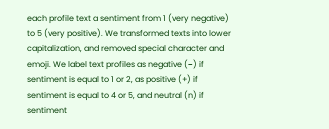each profile text a sentiment from 1 (very negative) to 5 (very positive). We transformed texts into lower capitalization, and removed special character and emoji. We label text profiles as negative (−) if sentiment is equal to 1 or 2, as positive (+) if sentiment is equal to 4 or 5, and neutral (n) if sentiment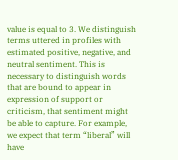value is equal to 3. We distinguish terms uttered in profiles with estimated positive, negative, and neutral sentiment. This is necessary to distinguish words that are bound to appear in expression of support or criticism, that sentiment might be able to capture. For example, we expect that term “liberal” will have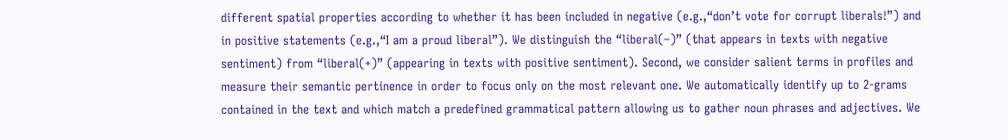different spatial properties according to whether it has been included in negative (e.g.,“don’t vote for corrupt liberals!”) and in positive statements (e.g.,“I am a proud liberal”). We distinguish the “liberal(–)” (that appears in texts with negative sentiment) from “liberal(+)” (appearing in texts with positive sentiment). Second, we consider salient terms in profiles and measure their semantic pertinence in order to focus only on the most relevant one. We automatically identify up to 2-grams contained in the text and which match a predefined grammatical pattern allowing us to gather noun phrases and adjectives. We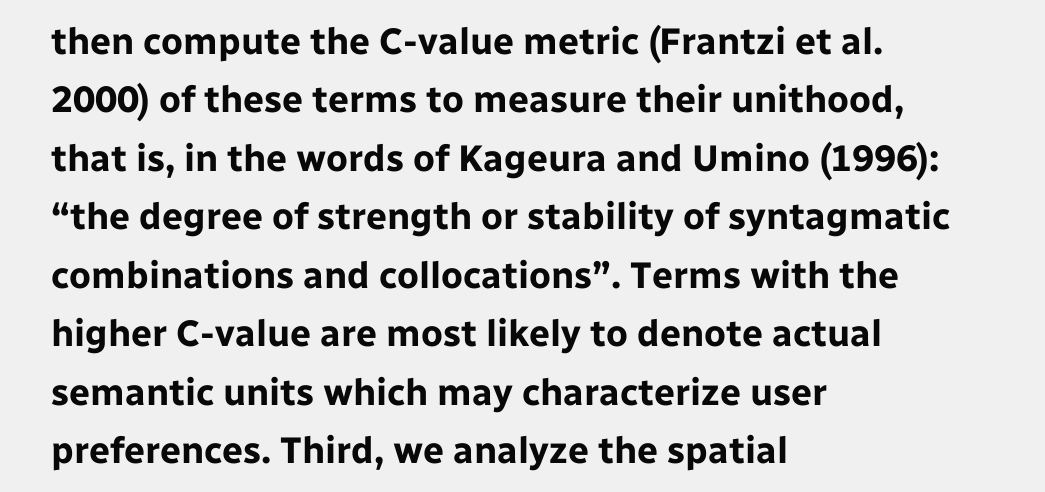then compute the C-value metric (Frantzi et al. 2000) of these terms to measure their unithood, that is, in the words of Kageura and Umino (1996): “the degree of strength or stability of syntagmatic combinations and collocations”. Terms with the higher C-value are most likely to denote actual semantic units which may characterize user preferences. Third, we analyze the spatial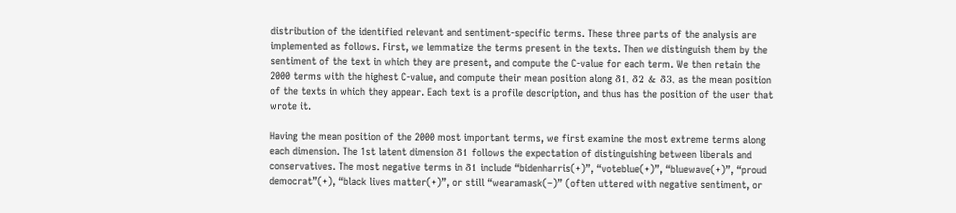distribution of the identified relevant and sentiment-specific terms. These three parts of the analysis are implemented as follows. First, we lemmatize the terms present in the texts. Then we distinguish them by the sentiment of the text in which they are present, and compute the C-value for each term. We then retain the 2000 terms with the highest C-value, and compute their mean position along δ1, δ2 & δ3, as the mean position of the texts in which they appear. Each text is a profile description, and thus has the position of the user that wrote it.

Having the mean position of the 2000 most important terms, we first examine the most extreme terms along each dimension. The 1st latent dimension δ1 follows the expectation of distinguishing between liberals and conservatives. The most negative terms in δ1 include “bidenharris(+)”, “voteblue(+)”, “bluewave(+)”, “proud democrat”(+), “black lives matter(+)”, or still “wearamask(–)” (often uttered with negative sentiment, or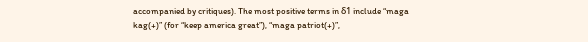accompanied by critiques). The most positive terms in δ1 include “maga kag(+)” (for “keep america great”), “maga patriot(+)”,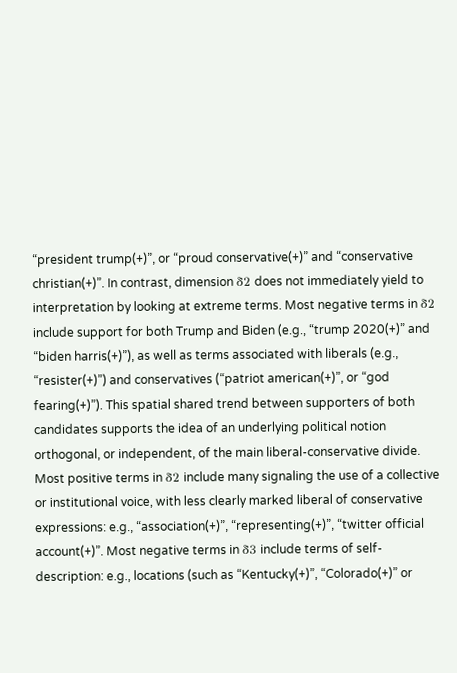“president trump(+)”, or “proud conservative(+)” and “conservative christian(+)”. In contrast, dimension δ2 does not immediately yield to interpretation by looking at extreme terms. Most negative terms in δ2 include support for both Trump and Biden (e.g., “trump 2020(+)” and “biden harris(+)”), as well as terms associated with liberals (e.g., “resister(+)”) and conservatives (“patriot american(+)”, or “god fearing(+)”). This spatial shared trend between supporters of both candidates supports the idea of an underlying political notion orthogonal, or independent, of the main liberal-conservative divide. Most positive terms in δ2 include many signaling the use of a collective or institutional voice, with less clearly marked liberal of conservative expressions: e.g., “association(+)”, “representing(+)”, “twitter official account(+)”. Most negative terms in δ3 include terms of self-description: e.g., locations (such as “Kentucky(+)”, “Colorado(+)” or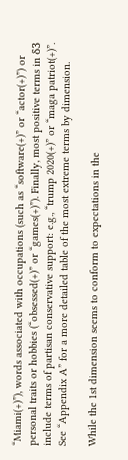“Miami(+)”), words associated with occupations (such as “software(+)” or “actor(+)”) or personal traits or hobbies (“obsessed(+)” or “games(+)”). Finally, most positive terms in δ3 include terms of partisan conservative support: e.g., “trump 2020(+)” or “maga patriot(+)”. See “Appendix A” for a more detailed table of the most extreme terms by dimension.

While the 1st dimension seems to conform to expectations in the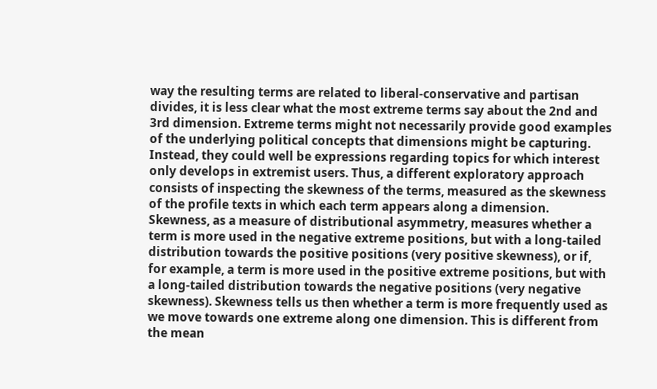way the resulting terms are related to liberal-conservative and partisan divides, it is less clear what the most extreme terms say about the 2nd and 3rd dimension. Extreme terms might not necessarily provide good examples of the underlying political concepts that dimensions might be capturing. Instead, they could well be expressions regarding topics for which interest only develops in extremist users. Thus, a different exploratory approach consists of inspecting the skewness of the terms, measured as the skewness of the profile texts in which each term appears along a dimension. Skewness, as a measure of distributional asymmetry, measures whether a term is more used in the negative extreme positions, but with a long-tailed distribution towards the positive positions (very positive skewness), or if, for example, a term is more used in the positive extreme positions, but with a long-tailed distribution towards the negative positions (very negative skewness). Skewness tells us then whether a term is more frequently used as we move towards one extreme along one dimension. This is different from the mean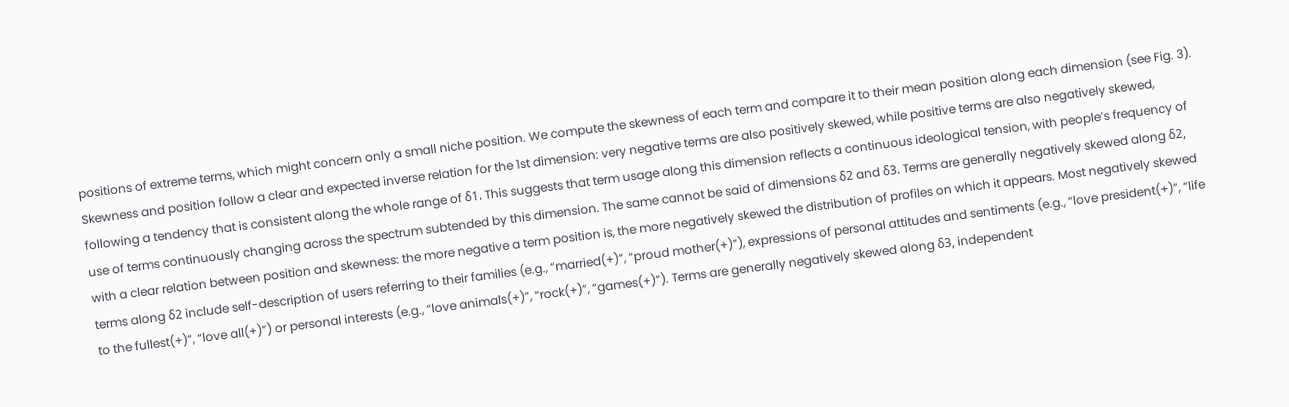positions of extreme terms, which might concern only a small niche position. We compute the skewness of each term and compare it to their mean position along each dimension (see Fig. 3). Skewness and position follow a clear and expected inverse relation for the 1st dimension: very negative terms are also positively skewed, while positive terms are also negatively skewed, following a tendency that is consistent along the whole range of δ1. This suggests that term usage along this dimension reflects a continuous ideological tension, with people’s frequency of use of terms continuously changing across the spectrum subtended by this dimension. The same cannot be said of dimensions δ2 and δ3. Terms are generally negatively skewed along δ2, with a clear relation between position and skewness: the more negative a term position is, the more negatively skewed the distribution of profiles on which it appears. Most negatively skewed terms along δ2 include self-description of users referring to their families (e.g., “married(+)”, “proud mother(+)”), expressions of personal attitudes and sentiments (e.g., “love president(+)”, “life to the fullest(+)”, “love all(+)”) or personal interests (e.g., “love animals(+)”, “rock(+)”, “games(+)”). Terms are generally negatively skewed along δ3, independent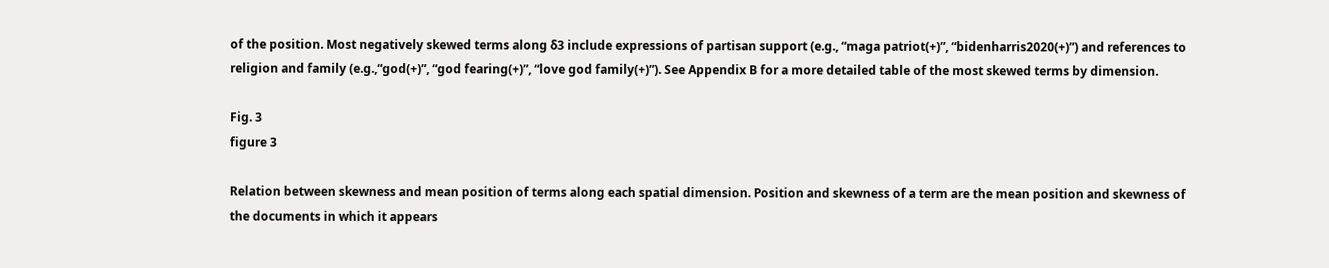of the position. Most negatively skewed terms along δ3 include expressions of partisan support (e.g., “maga patriot(+)”, “bidenharris2020(+)”) and references to religion and family (e.g.,“god(+)”, “god fearing(+)”, “love god family(+)”). See Appendix B for a more detailed table of the most skewed terms by dimension.

Fig. 3
figure 3

Relation between skewness and mean position of terms along each spatial dimension. Position and skewness of a term are the mean position and skewness of the documents in which it appears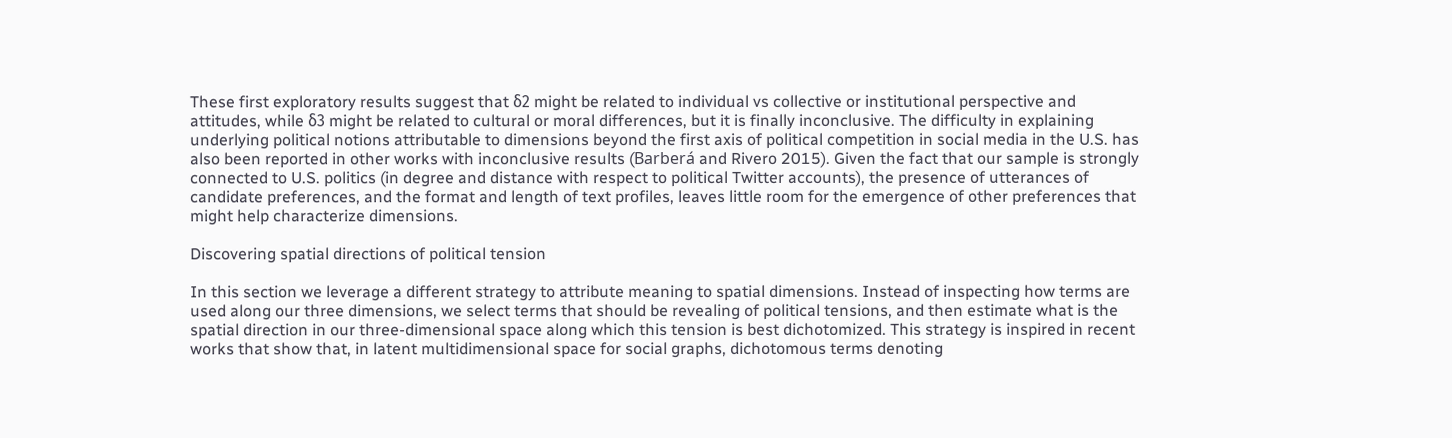These first exploratory results suggest that δ2 might be related to individual vs collective or institutional perspective and attitudes, while δ3 might be related to cultural or moral differences, but it is finally inconclusive. The difficulty in explaining underlying political notions attributable to dimensions beyond the first axis of political competition in social media in the U.S. has also been reported in other works with inconclusive results (Barberá and Rivero 2015). Given the fact that our sample is strongly connected to U.S. politics (in degree and distance with respect to political Twitter accounts), the presence of utterances of candidate preferences, and the format and length of text profiles, leaves little room for the emergence of other preferences that might help characterize dimensions.

Discovering spatial directions of political tension

In this section we leverage a different strategy to attribute meaning to spatial dimensions. Instead of inspecting how terms are used along our three dimensions, we select terms that should be revealing of political tensions, and then estimate what is the spatial direction in our three-dimensional space along which this tension is best dichotomized. This strategy is inspired in recent works that show that, in latent multidimensional space for social graphs, dichotomous terms denoting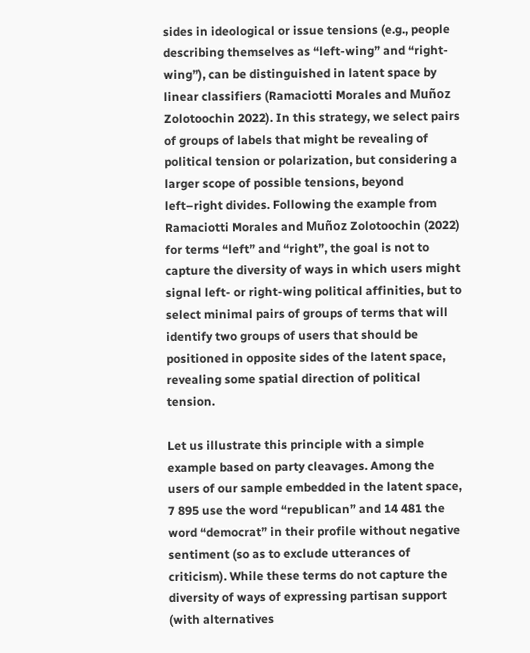sides in ideological or issue tensions (e.g., people describing themselves as “left-wing” and “right-wing”), can be distinguished in latent space by linear classifiers (Ramaciotti Morales and Muñoz Zolotoochin 2022). In this strategy, we select pairs of groups of labels that might be revealing of political tension or polarization, but considering a larger scope of possible tensions, beyond left–right divides. Following the example from Ramaciotti Morales and Muñoz Zolotoochin (2022) for terms “left” and “right”, the goal is not to capture the diversity of ways in which users might signal left- or right-wing political affinities, but to select minimal pairs of groups of terms that will identify two groups of users that should be positioned in opposite sides of the latent space, revealing some spatial direction of political tension.

Let us illustrate this principle with a simple example based on party cleavages. Among the users of our sample embedded in the latent space, 7 895 use the word “republican” and 14 481 the word “democrat” in their profile without negative sentiment (so as to exclude utterances of criticism). While these terms do not capture the diversity of ways of expressing partisan support (with alternatives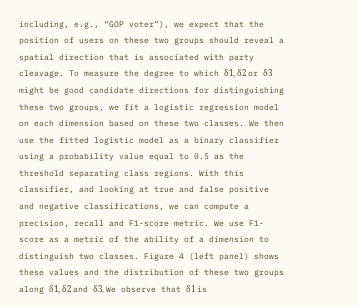including, e.g., “GOP voter”), we expect that the position of users on these two groups should reveal a spatial direction that is associated with party cleavage. To measure the degree to which δ1, δ2 or δ3 might be good candidate directions for distinguishing these two groups, we fit a logistic regression model on each dimension based on these two classes. We then use the fitted logistic model as a binary classifier using a probability value equal to 0.5 as the threshold separating class regions. With this classifier, and looking at true and false positive and negative classifications, we can compute a precision, recall and F1-score metric. We use F1-score as a metric of the ability of a dimension to distinguish two classes. Figure 4 (left panel) shows these values and the distribution of these two groups along δ1, δ2 and δ3. We observe that δ1 is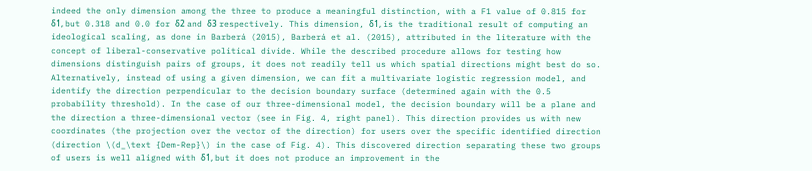indeed the only dimension among the three to produce a meaningful distinction, with a F1 value of 0.815 for δ1, but 0.318 and 0.0 for δ2 and δ3 respectively. This dimension, δ1, is the traditional result of computing an ideological scaling, as done in Barberá (2015), Barberá et al. (2015), attributed in the literature with the concept of liberal-conservative political divide. While the described procedure allows for testing how dimensions distinguish pairs of groups, it does not readily tell us which spatial directions might best do so. Alternatively, instead of using a given dimension, we can fit a multivariate logistic regression model, and identify the direction perpendicular to the decision boundary surface (determined again with the 0.5 probability threshold). In the case of our three-dimensional model, the decision boundary will be a plane and the direction a three-dimensional vector (see in Fig. 4, right panel). This direction provides us with new coordinates (the projection over the vector of the direction) for users over the specific identified direction (direction \(d_\text {Dem-Rep}\) in the case of Fig. 4). This discovered direction separating these two groups of users is well aligned with δ1, but it does not produce an improvement in the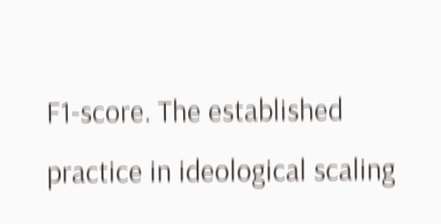F1-score. The established practice in ideological scaling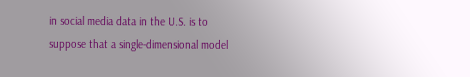in social media data in the U.S. is to suppose that a single-dimensional model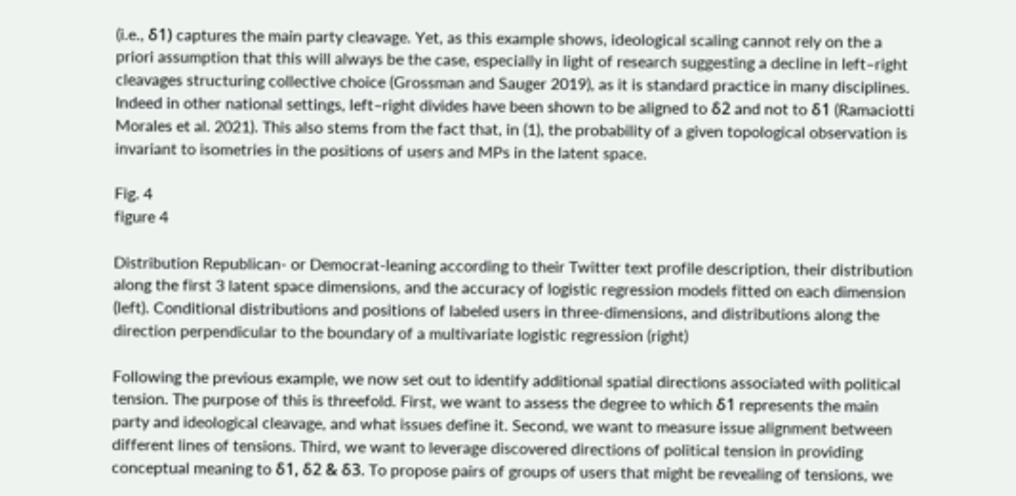(i.e., δ1) captures the main party cleavage. Yet, as this example shows, ideological scaling cannot rely on the a priori assumption that this will always be the case, especially in light of research suggesting a decline in left–right cleavages structuring collective choice (Grossman and Sauger 2019), as it is standard practice in many disciplines. Indeed in other national settings, left–right divides have been shown to be aligned to δ2 and not to δ1 (Ramaciotti Morales et al. 2021). This also stems from the fact that, in (1), the probability of a given topological observation is invariant to isometries in the positions of users and MPs in the latent space.

Fig. 4
figure 4

Distribution Republican- or Democrat-leaning according to their Twitter text profile description, their distribution along the first 3 latent space dimensions, and the accuracy of logistic regression models fitted on each dimension (left). Conditional distributions and positions of labeled users in three-dimensions, and distributions along the direction perpendicular to the boundary of a multivariate logistic regression (right)

Following the previous example, we now set out to identify additional spatial directions associated with political tension. The purpose of this is threefold. First, we want to assess the degree to which δ1 represents the main party and ideological cleavage, and what issues define it. Second, we want to measure issue alignment between different lines of tensions. Third, we want to leverage discovered directions of political tension in providing conceptual meaning to δ1, δ2 & δ3. To propose pairs of groups of users that might be revealing of tensions, we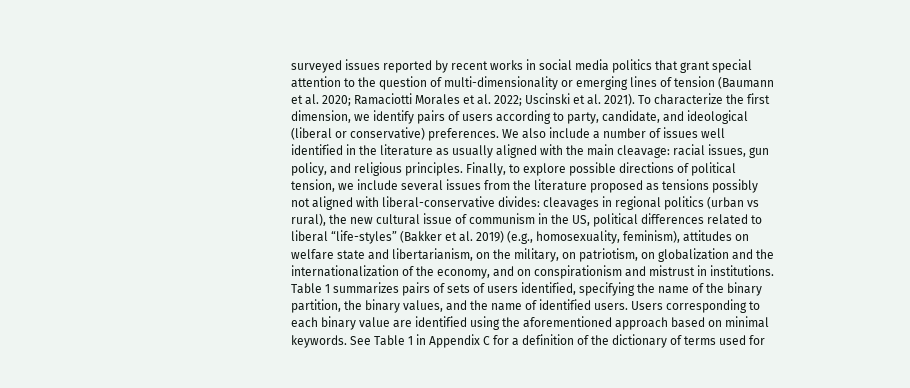surveyed issues reported by recent works in social media politics that grant special attention to the question of multi-dimensionality or emerging lines of tension (Baumann et al. 2020; Ramaciotti Morales et al. 2022; Uscinski et al. 2021). To characterize the first dimension, we identify pairs of users according to party, candidate, and ideological (liberal or conservative) preferences. We also include a number of issues well identified in the literature as usually aligned with the main cleavage: racial issues, gun policy, and religious principles. Finally, to explore possible directions of political tension, we include several issues from the literature proposed as tensions possibly not aligned with liberal-conservative divides: cleavages in regional politics (urban vs rural), the new cultural issue of communism in the US, political differences related to liberal “life-styles” (Bakker et al. 2019) (e.g., homosexuality, feminism), attitudes on welfare state and libertarianism, on the military, on patriotism, on globalization and the internationalization of the economy, and on conspirationism and mistrust in institutions. Table 1 summarizes pairs of sets of users identified, specifying the name of the binary partition, the binary values, and the name of identified users. Users corresponding to each binary value are identified using the aforementioned approach based on minimal keywords. See Table 1 in Appendix C for a definition of the dictionary of terms used for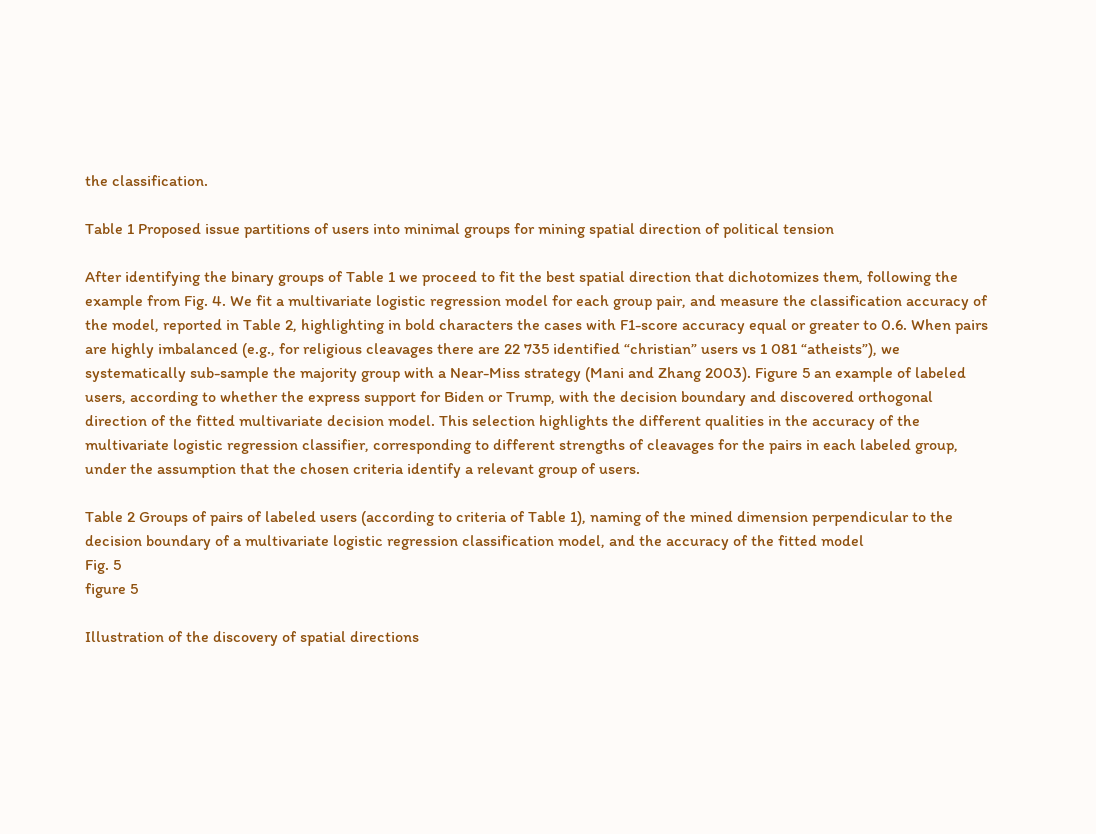the classification.

Table 1 Proposed issue partitions of users into minimal groups for mining spatial direction of political tension

After identifying the binary groups of Table 1 we proceed to fit the best spatial direction that dichotomizes them, following the example from Fig. 4. We fit a multivariate logistic regression model for each group pair, and measure the classification accuracy of the model, reported in Table 2, highlighting in bold characters the cases with F1-score accuracy equal or greater to 0.6. When pairs are highly imbalanced (e.g., for religious cleavages there are 22 735 identified “christian” users vs 1 081 “atheists”), we systematically sub-sample the majority group with a Near-Miss strategy (Mani and Zhang 2003). Figure 5 an example of labeled users, according to whether the express support for Biden or Trump, with the decision boundary and discovered orthogonal direction of the fitted multivariate decision model. This selection highlights the different qualities in the accuracy of the multivariate logistic regression classifier, corresponding to different strengths of cleavages for the pairs in each labeled group, under the assumption that the chosen criteria identify a relevant group of users.

Table 2 Groups of pairs of labeled users (according to criteria of Table 1), naming of the mined dimension perpendicular to the decision boundary of a multivariate logistic regression classification model, and the accuracy of the fitted model
Fig. 5
figure 5

Illustration of the discovery of spatial directions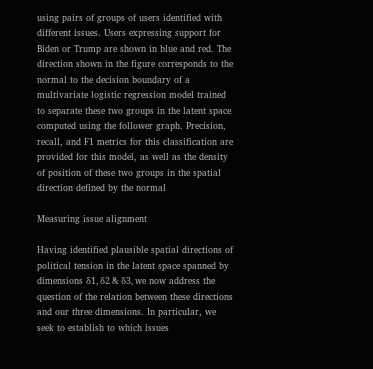using pairs of groups of users identified with different issues. Users expressing support for Biden or Trump are shown in blue and red. The direction shown in the figure corresponds to the normal to the decision boundary of a multivariate logistic regression model trained to separate these two groups in the latent space computed using the follower graph. Precision, recall, and F1 metrics for this classification are provided for this model, as well as the density of position of these two groups in the spatial direction defined by the normal

Measuring issue alignment

Having identified plausible spatial directions of political tension in the latent space spanned by dimensions δ1, δ2 & δ3, we now address the question of the relation between these directions and our three dimensions. In particular, we seek to establish to which issues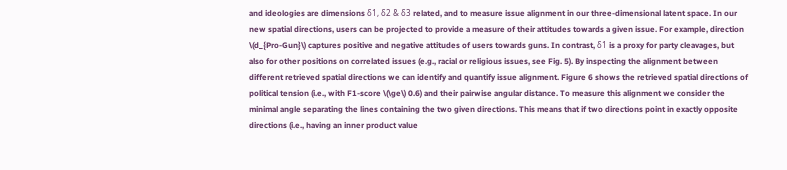and ideologies are dimensions δ1, δ2 & δ3 related, and to measure issue alignment in our three-dimensional latent space. In our new spatial directions, users can be projected to provide a measure of their attitudes towards a given issue. For example, direction \(d_{Pro-Gun}\) captures positive and negative attitudes of users towards guns. In contrast, δ1 is a proxy for party cleavages, but also for other positions on correlated issues (e.g., racial or religious issues, see Fig. 5). By inspecting the alignment between different retrieved spatial directions we can identify and quantify issue alignment. Figure 6 shows the retrieved spatial directions of political tension (i.e., with F1-score \(\ge\) 0.6) and their pairwise angular distance. To measure this alignment we consider the minimal angle separating the lines containing the two given directions. This means that if two directions point in exactly opposite directions (i.e., having an inner product value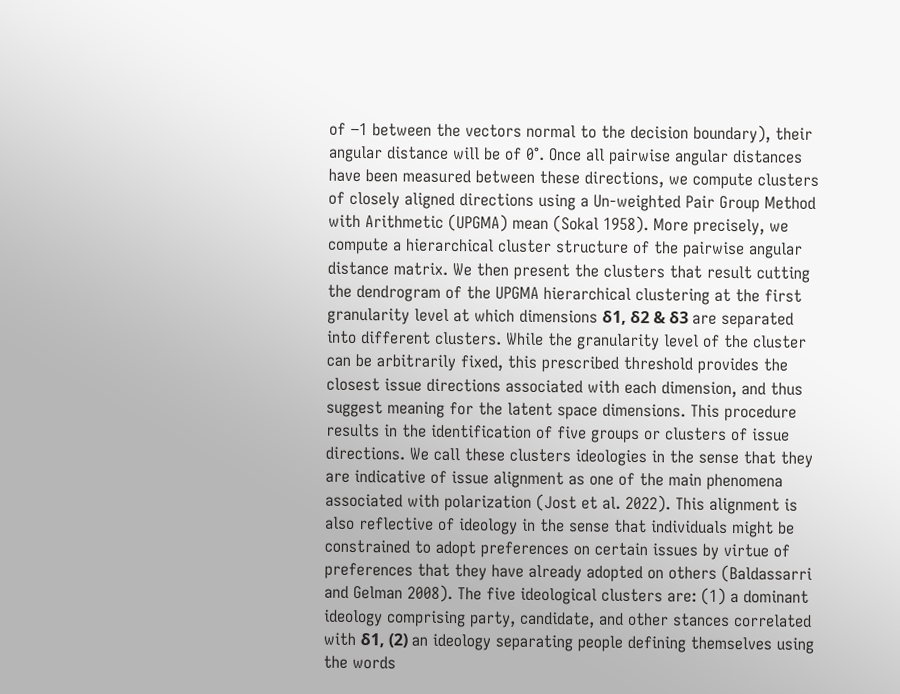of −1 between the vectors normal to the decision boundary), their angular distance will be of 0°. Once all pairwise angular distances have been measured between these directions, we compute clusters of closely aligned directions using a Un-weighted Pair Group Method with Arithmetic (UPGMA) mean (Sokal 1958). More precisely, we compute a hierarchical cluster structure of the pairwise angular distance matrix. We then present the clusters that result cutting the dendrogram of the UPGMA hierarchical clustering at the first granularity level at which dimensions δ1, δ2 & δ3 are separated into different clusters. While the granularity level of the cluster can be arbitrarily fixed, this prescribed threshold provides the closest issue directions associated with each dimension, and thus suggest meaning for the latent space dimensions. This procedure results in the identification of five groups or clusters of issue directions. We call these clusters ideologies in the sense that they are indicative of issue alignment as one of the main phenomena associated with polarization (Jost et al. 2022). This alignment is also reflective of ideology in the sense that individuals might be constrained to adopt preferences on certain issues by virtue of preferences that they have already adopted on others (Baldassarri and Gelman 2008). The five ideological clusters are: (1) a dominant ideology comprising party, candidate, and other stances correlated with δ1, (2) an ideology separating people defining themselves using the words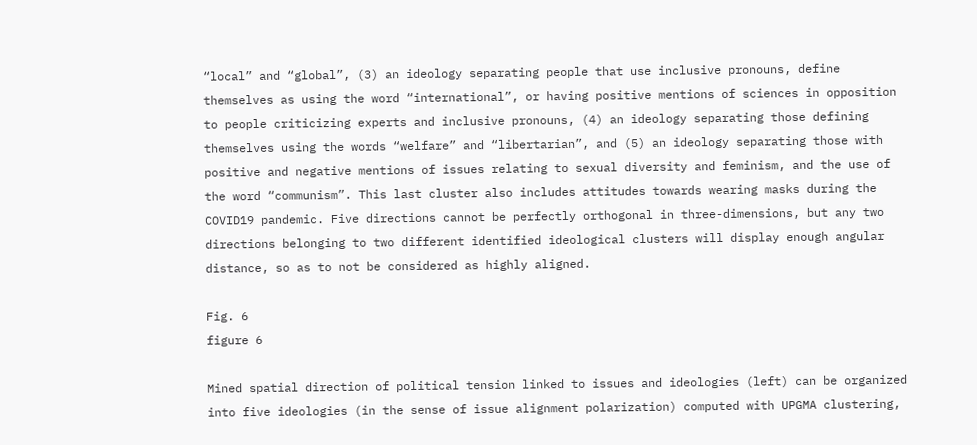“local” and “global”, (3) an ideology separating people that use inclusive pronouns, define themselves as using the word “international”, or having positive mentions of sciences in opposition to people criticizing experts and inclusive pronouns, (4) an ideology separating those defining themselves using the words “welfare” and “libertarian”, and (5) an ideology separating those with positive and negative mentions of issues relating to sexual diversity and feminism, and the use of the word “communism”. This last cluster also includes attitudes towards wearing masks during the COVID19 pandemic. Five directions cannot be perfectly orthogonal in three-dimensions, but any two directions belonging to two different identified ideological clusters will display enough angular distance, so as to not be considered as highly aligned.

Fig. 6
figure 6

Mined spatial direction of political tension linked to issues and ideologies (left) can be organized into five ideologies (in the sense of issue alignment polarization) computed with UPGMA clustering,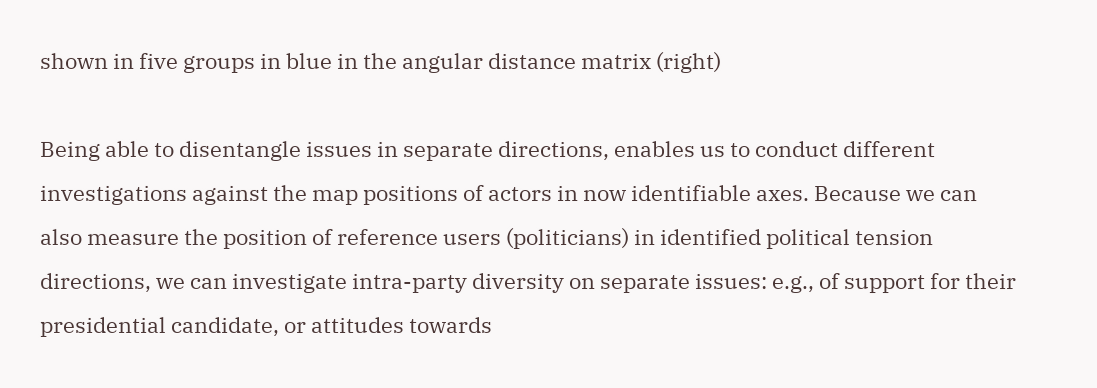shown in five groups in blue in the angular distance matrix (right)

Being able to disentangle issues in separate directions, enables us to conduct different investigations against the map positions of actors in now identifiable axes. Because we can also measure the position of reference users (politicians) in identified political tension directions, we can investigate intra-party diversity on separate issues: e.g., of support for their presidential candidate, or attitudes towards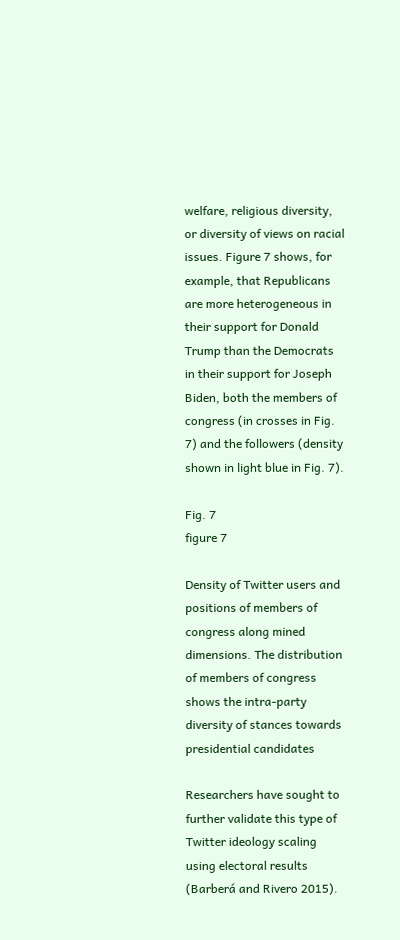welfare, religious diversity, or diversity of views on racial issues. Figure 7 shows, for example, that Republicans are more heterogeneous in their support for Donald Trump than the Democrats in their support for Joseph Biden, both the members of congress (in crosses in Fig. 7) and the followers (density shown in light blue in Fig. 7).

Fig. 7
figure 7

Density of Twitter users and positions of members of congress along mined dimensions. The distribution of members of congress shows the intra-party diversity of stances towards presidential candidates

Researchers have sought to further validate this type of Twitter ideology scaling using electoral results (Barberá and Rivero 2015).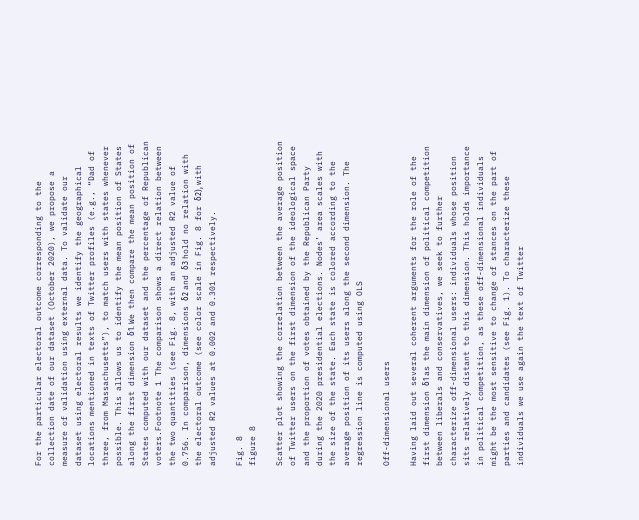For the particular electoral outcome corresponding to the collection date of our dataset (October 2020), we propose a measure of validation using external data. To validate our dataset using electoral results we identify the geographical locations mentioned in texts of Twitter profiles (e.g., “Dad of three, from Massachusetts”), to match users with states whenever possible. This allows us to identify the mean position of States along the first dimension δ1. We then compare the mean position of States computed with our dataset and the percentage of Republican voters.Footnote 1 The comparison shows a direct relation between the two quantities (see Fig. 8, with an adjusted R2 value of 0.756. In comparison, dimensions δ2 and δ3 hold no relation with the electoral outcome (see color scale in Fig. 8 for δ2), with adjusted R2 values at 0.002 and 0.301 respectively.

Fig. 8
figure 8

Scatter plot showing the correlation between the average position of Twitter users on the first dimension of the ideological space and the proportion of votes obtained by the Republican Party during the 2020 presidential elections. Nodes’ area scales with the size of the state. Each state is colored according to the average position of its users along the second dimension. The regression line is computed using OLS

Off-dimensional users

Having laid out several coherent arguments for the role of the first dimension δ1 as the main dimension of political competition between liberals and conservatives, we seek to further characterize off-dimensional users: individuals whose position sits relatively distant to this dimension. This holds importance in political competition, as these off-dimensional individuals might be the most sensitive to change of stances on the part of parties and candidates (see Fig. 1). To characterize these individuals we use again the text of Twitter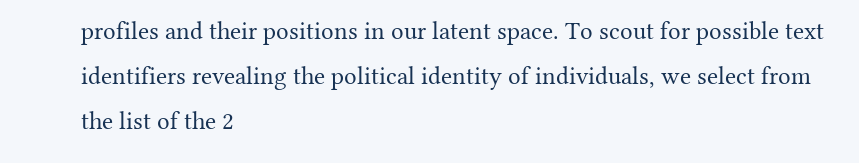profiles and their positions in our latent space. To scout for possible text identifiers revealing the political identity of individuals, we select from the list of the 2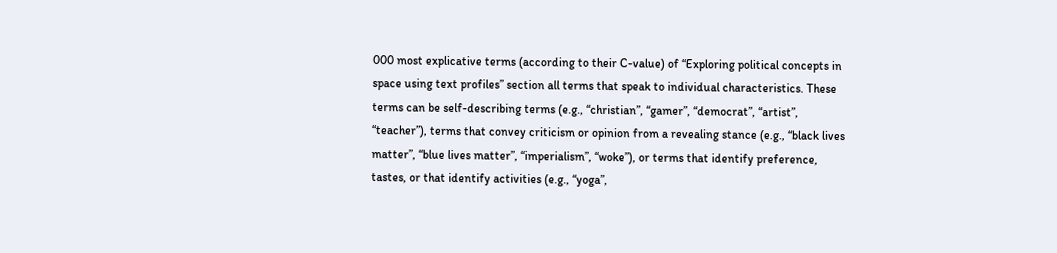000 most explicative terms (according to their C-value) of “Exploring political concepts in space using text profiles” section all terms that speak to individual characteristics. These terms can be self-describing terms (e.g., “christian”, “gamer”, “democrat”, “artist”, “teacher”), terms that convey criticism or opinion from a revealing stance (e.g., “black lives matter”, “blue lives matter”, “imperialism”, “woke”), or terms that identify preference, tastes, or that identify activities (e.g., “yoga”,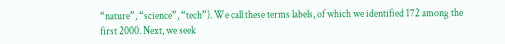“nature”, “science”, “tech”). We call these terms labels, of which we identified 172 among the first 2000. Next, we seek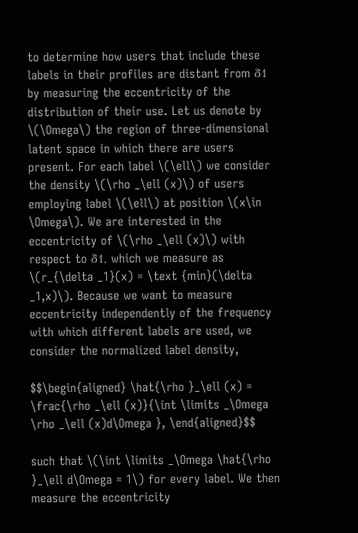to determine how users that include these labels in their profiles are distant from δ1 by measuring the eccentricity of the distribution of their use. Let us denote by \(\Omega\) the region of three-dimensional latent space in which there are users present. For each label \(\ell\) we consider the density \(\rho _\ell (x)\) of users employing label \(\ell\) at position \(x\in \Omega\). We are interested in the eccentricity of \(\rho _\ell (x)\) with respect to δ1, which we measure as \(r_{\delta _1}(x) = \text {min}(\delta _1,x)\). Because we want to measure eccentricity independently of the frequency with which different labels are used, we consider the normalized label density,

$$\begin{aligned} \hat{\rho }_\ell (x) = \frac{\rho _\ell (x)}{\int \limits _\Omega \rho _\ell (x)d\Omega }, \end{aligned}$$

such that \(\int \limits _\Omega \hat{\rho }_\ell d\Omega = 1\) for every label. We then measure the eccentricity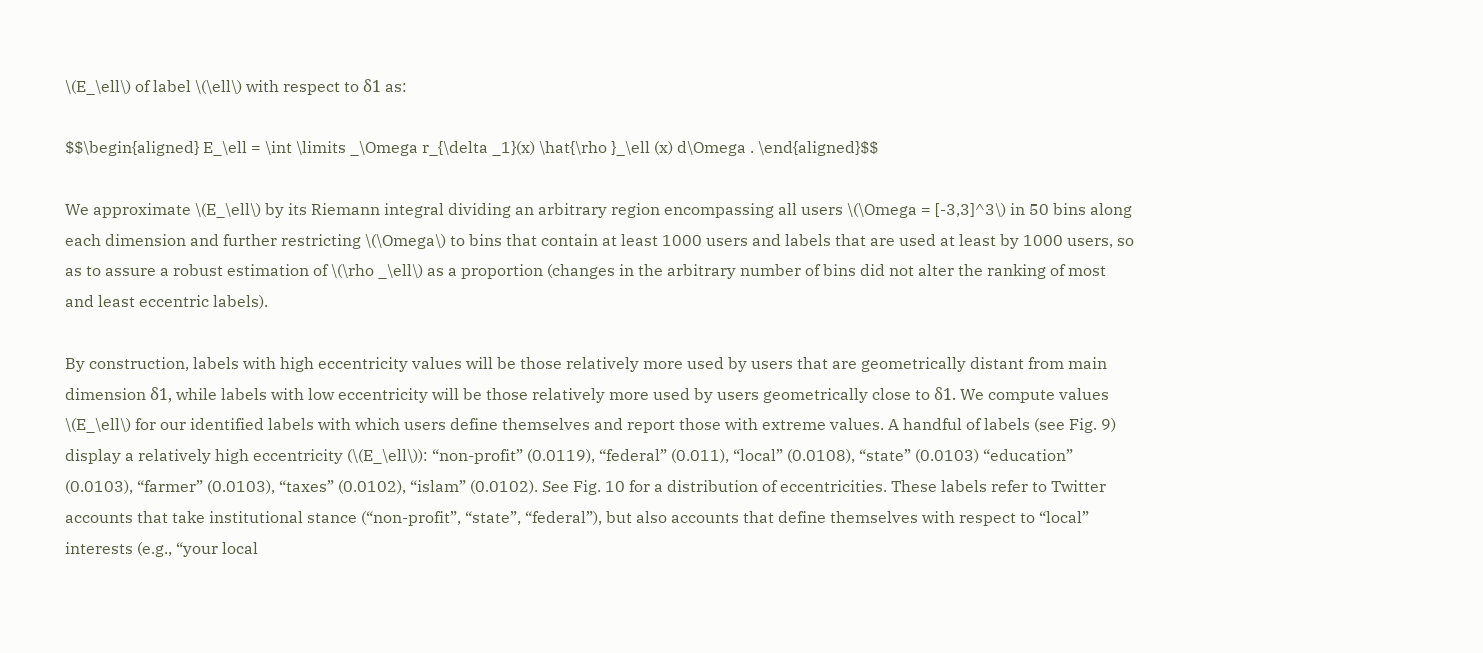\(E_\ell\) of label \(\ell\) with respect to δ1 as:

$$\begin{aligned} E_\ell = \int \limits _\Omega r_{\delta _1}(x) \hat{\rho }_\ell (x) d\Omega . \end{aligned}$$

We approximate \(E_\ell\) by its Riemann integral dividing an arbitrary region encompassing all users \(\Omega = [-3,3]^3\) in 50 bins along each dimension and further restricting \(\Omega\) to bins that contain at least 1000 users and labels that are used at least by 1000 users, so as to assure a robust estimation of \(\rho _\ell\) as a proportion (changes in the arbitrary number of bins did not alter the ranking of most and least eccentric labels).

By construction, labels with high eccentricity values will be those relatively more used by users that are geometrically distant from main dimension δ1, while labels with low eccentricity will be those relatively more used by users geometrically close to δ1. We compute values \(E_\ell\) for our identified labels with which users define themselves and report those with extreme values. A handful of labels (see Fig. 9) display a relatively high eccentricity (\(E_\ell\)): “non-profit” (0.0119), “federal” (0.011), “local” (0.0108), “state” (0.0103) “education” (0.0103), “farmer” (0.0103), “taxes” (0.0102), “islam” (0.0102). See Fig. 10 for a distribution of eccentricities. These labels refer to Twitter accounts that take institutional stance (“non-profit”, “state”, “federal”), but also accounts that define themselves with respect to “local” interests (e.g., “your local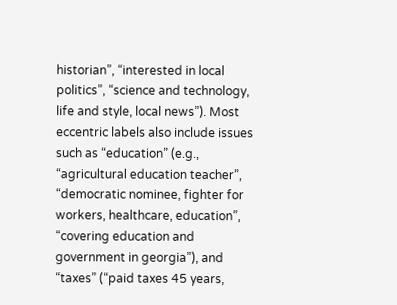historian”, “interested in local politics”, “science and technology, life and style, local news”). Most eccentric labels also include issues such as “education” (e.g., “agricultural education teacher”, “democratic nominee, fighter for workers, healthcare, education”, “covering education and government in georgia”), and “taxes” (“paid taxes 45 years,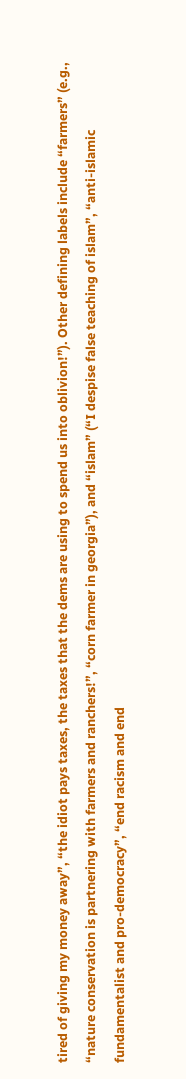tired of giving my money away”, “the idiot pays taxes, the taxes that the dems are using to spend us into oblivion!”). Other defining labels include “farmers” (e.g., “nature conservation is partnering with farmers and ranchers!”, “corn farmer in georgia”), and “islam” (“I despise false teaching of islam”, “anti-islamic fundamentalist and pro-democracy”, “end racism and end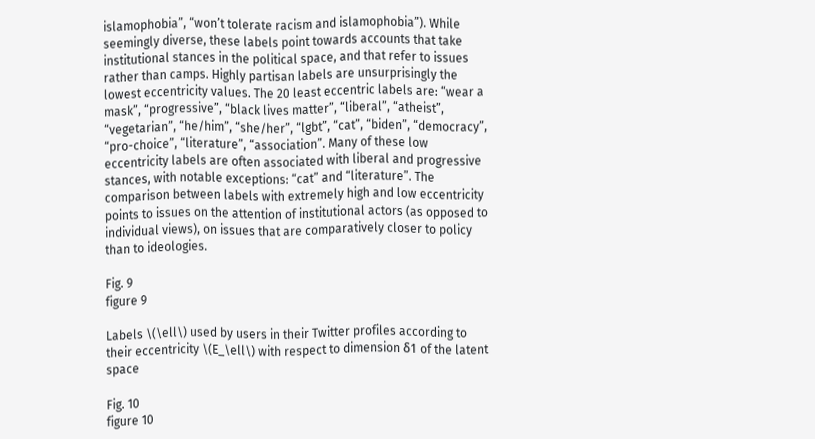islamophobia”, “won’t tolerate racism and islamophobia”). While seemingly diverse, these labels point towards accounts that take institutional stances in the political space, and that refer to issues rather than camps. Highly partisan labels are unsurprisingly the lowest eccentricity values. The 20 least eccentric labels are: “wear a mask”, “progressive”, “black lives matter”, “liberal”, “atheist”, “vegetarian”, “he/him”, “she/her”, “lgbt”, “cat”, “biden”, “democracy”, “pro-choice”, “literature”, “association”. Many of these low eccentricity labels are often associated with liberal and progressive stances, with notable exceptions: “cat” and “literature”. The comparison between labels with extremely high and low eccentricity points to issues on the attention of institutional actors (as opposed to individual views), on issues that are comparatively closer to policy than to ideologies.

Fig. 9
figure 9

Labels \(\ell\) used by users in their Twitter profiles according to their eccentricity \(E_\ell\) with respect to dimension δ1 of the latent space

Fig. 10
figure 10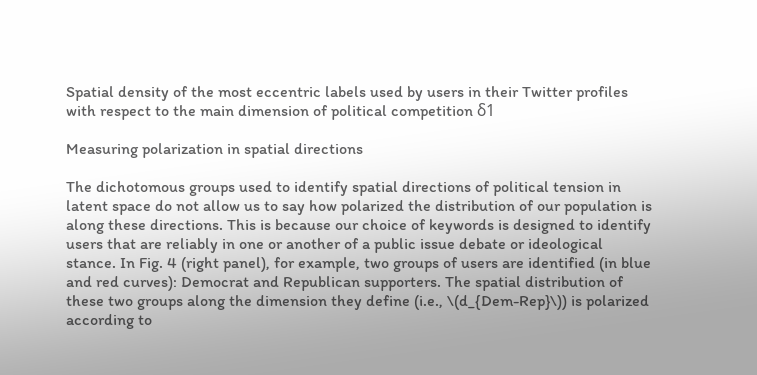Spatial density of the most eccentric labels used by users in their Twitter profiles with respect to the main dimension of political competition δ1

Measuring polarization in spatial directions

The dichotomous groups used to identify spatial directions of political tension in latent space do not allow us to say how polarized the distribution of our population is along these directions. This is because our choice of keywords is designed to identify users that are reliably in one or another of a public issue debate or ideological stance. In Fig. 4 (right panel), for example, two groups of users are identified (in blue and red curves): Democrat and Republican supporters. The spatial distribution of these two groups along the dimension they define (i.e., \(d_{Dem-Rep}\)) is polarized according to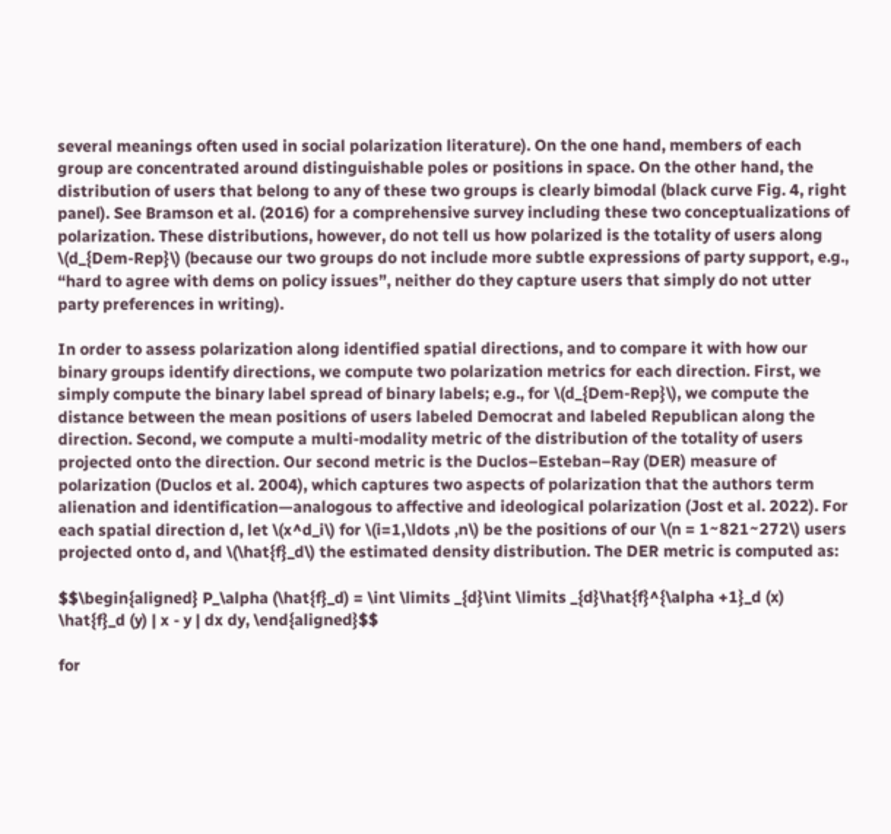several meanings often used in social polarization literature). On the one hand, members of each group are concentrated around distinguishable poles or positions in space. On the other hand, the distribution of users that belong to any of these two groups is clearly bimodal (black curve Fig. 4, right panel). See Bramson et al. (2016) for a comprehensive survey including these two conceptualizations of polarization. These distributions, however, do not tell us how polarized is the totality of users along \(d_{Dem-Rep}\) (because our two groups do not include more subtle expressions of party support, e.g., “hard to agree with dems on policy issues”, neither do they capture users that simply do not utter party preferences in writing).

In order to assess polarization along identified spatial directions, and to compare it with how our binary groups identify directions, we compute two polarization metrics for each direction. First, we simply compute the binary label spread of binary labels; e.g., for \(d_{Dem-Rep}\), we compute the distance between the mean positions of users labeled Democrat and labeled Republican along the direction. Second, we compute a multi-modality metric of the distribution of the totality of users projected onto the direction. Our second metric is the Duclos–Esteban–Ray (DER) measure of polarization (Duclos et al. 2004), which captures two aspects of polarization that the authors term alienation and identification—analogous to affective and ideological polarization (Jost et al. 2022). For each spatial direction d, let \(x^d_i\) for \(i=1,\ldots ,n\) be the positions of our \(n = 1~821~272\) users projected onto d, and \(\hat{f}_d\) the estimated density distribution. The DER metric is computed as:

$$\begin{aligned} P_\alpha (\hat{f}_d) = \int \limits _{d}\int \limits _{d}\hat{f}^{\alpha +1}_d (x) \hat{f}_d (y) | x - y | dx dy, \end{aligned}$$

for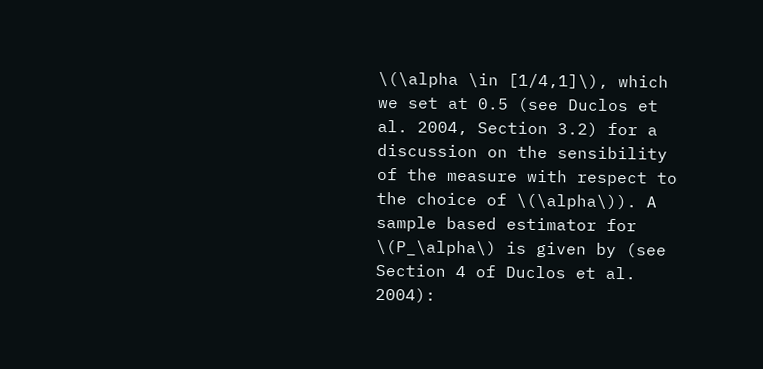\(\alpha \in [1/4,1]\), which we set at 0.5 (see Duclos et al. 2004, Section 3.2) for a discussion on the sensibility of the measure with respect to the choice of \(\alpha\)). A sample based estimator for \(P_\alpha\) is given by (see Section 4 of Duclos et al. 2004):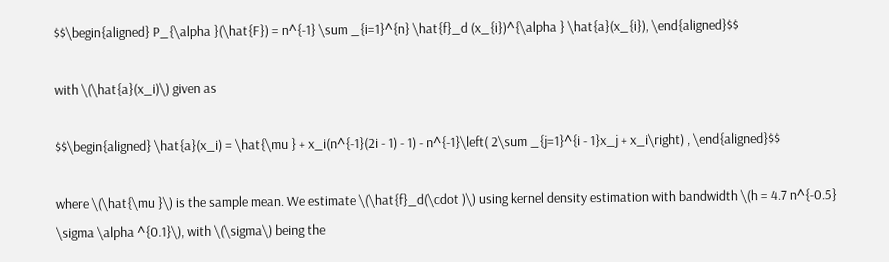$$\begin{aligned} P_{\alpha }(\hat{F}) = n^{-1} \sum _{i=1}^{n} \hat{f}_d (x_{i})^{\alpha } \hat{a}(x_{i}), \end{aligned}$$

with \(\hat{a}(x_i)\) given as

$$\begin{aligned} \hat{a}(x_i) = \hat{\mu } + x_i(n^{-1}(2i - 1) - 1) - n^{-1}\left( 2\sum _{j=1}^{i - 1}x_j + x_i\right) , \end{aligned}$$

where \(\hat{\mu }\) is the sample mean. We estimate \(\hat{f}_d(\cdot )\) using kernel density estimation with bandwidth \(h = 4.7 n^{-0.5} \sigma \alpha ^{0.1}\), with \(\sigma\) being the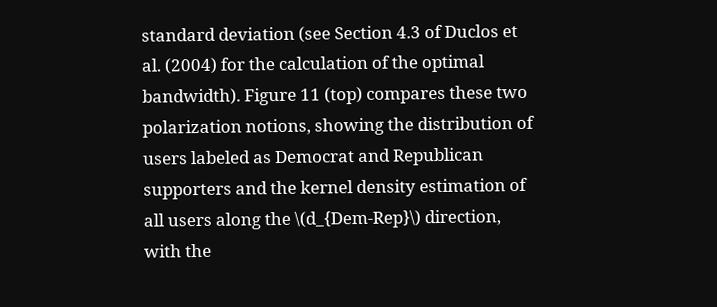standard deviation (see Section 4.3 of Duclos et al. (2004) for the calculation of the optimal bandwidth). Figure 11 (top) compares these two polarization notions, showing the distribution of users labeled as Democrat and Republican supporters and the kernel density estimation of all users along the \(d_{Dem-Rep}\) direction, with the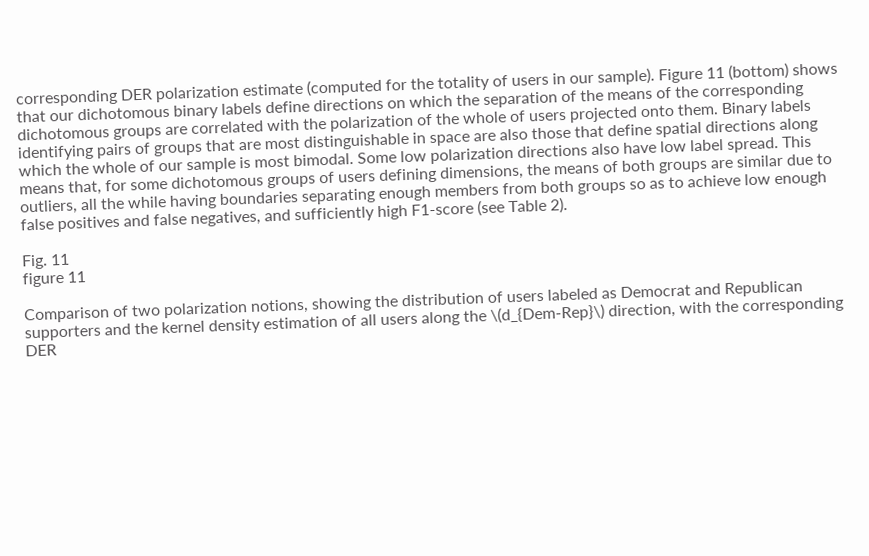corresponding DER polarization estimate (computed for the totality of users in our sample). Figure 11 (bottom) shows that our dichotomous binary labels define directions on which the separation of the means of the corresponding dichotomous groups are correlated with the polarization of the whole of users projected onto them. Binary labels identifying pairs of groups that are most distinguishable in space are also those that define spatial directions along which the whole of our sample is most bimodal. Some low polarization directions also have low label spread. This means that, for some dichotomous groups of users defining dimensions, the means of both groups are similar due to outliers, all the while having boundaries separating enough members from both groups so as to achieve low enough false positives and false negatives, and sufficiently high F1-score (see Table 2).

Fig. 11
figure 11

Comparison of two polarization notions, showing the distribution of users labeled as Democrat and Republican supporters and the kernel density estimation of all users along the \(d_{Dem-Rep}\) direction, with the corresponding DER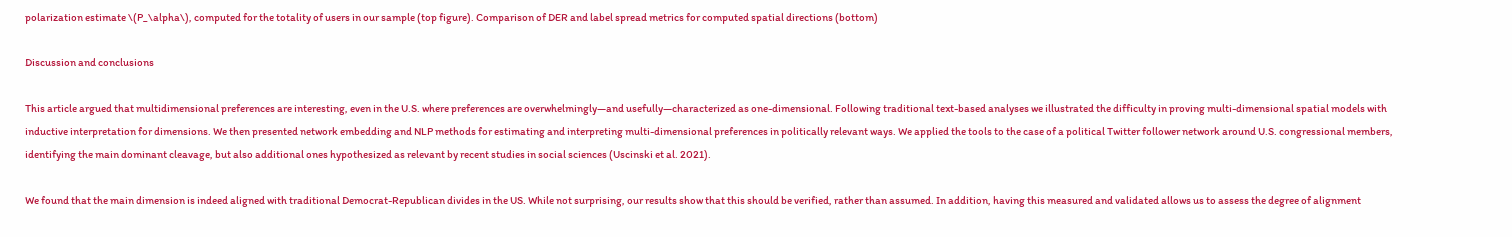polarization estimate \(P_\alpha\), computed for the totality of users in our sample (top figure). Comparison of DER and label spread metrics for computed spatial directions (bottom)

Discussion and conclusions

This article argued that multidimensional preferences are interesting, even in the U.S. where preferences are overwhelmingly—and usefully—characterized as one-dimensional. Following traditional text-based analyses we illustrated the difficulty in proving multi-dimensional spatial models with inductive interpretation for dimensions. We then presented network embedding and NLP methods for estimating and interpreting multi-dimensional preferences in politically relevant ways. We applied the tools to the case of a political Twitter follower network around U.S. congressional members, identifying the main dominant cleavage, but also additional ones hypothesized as relevant by recent studies in social sciences (Uscinski et al. 2021).

We found that the main dimension is indeed aligned with traditional Democrat-Republican divides in the US. While not surprising, our results show that this should be verified, rather than assumed. In addition, having this measured and validated allows us to assess the degree of alignment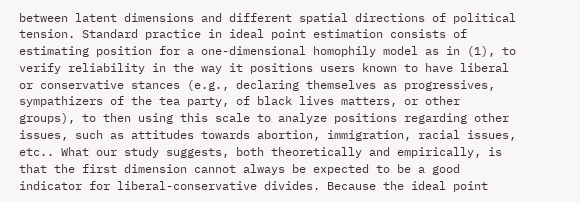between latent dimensions and different spatial directions of political tension. Standard practice in ideal point estimation consists of estimating position for a one-dimensional homophily model as in (1), to verify reliability in the way it positions users known to have liberal or conservative stances (e.g., declaring themselves as progressives, sympathizers of the tea party, of black lives matters, or other groups), to then using this scale to analyze positions regarding other issues, such as attitudes towards abortion, immigration, racial issues, etc.. What our study suggests, both theoretically and empirically, is that the first dimension cannot always be expected to be a good indicator for liberal-conservative divides. Because the ideal point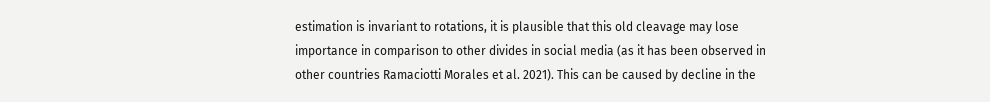estimation is invariant to rotations, it is plausible that this old cleavage may lose importance in comparison to other divides in social media (as it has been observed in other countries Ramaciotti Morales et al. 2021). This can be caused by decline in the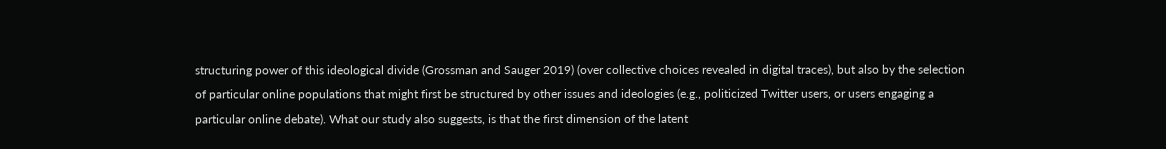structuring power of this ideological divide (Grossman and Sauger 2019) (over collective choices revealed in digital traces), but also by the selection of particular online populations that might first be structured by other issues and ideologies (e.g., politicized Twitter users, or users engaging a particular online debate). What our study also suggests, is that the first dimension of the latent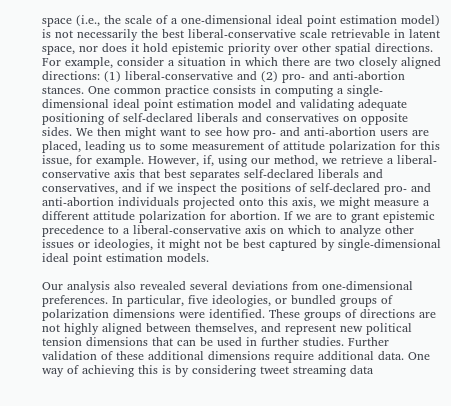space (i.e., the scale of a one-dimensional ideal point estimation model) is not necessarily the best liberal-conservative scale retrievable in latent space, nor does it hold epistemic priority over other spatial directions. For example, consider a situation in which there are two closely aligned directions: (1) liberal-conservative and (2) pro- and anti-abortion stances. One common practice consists in computing a single-dimensional ideal point estimation model and validating adequate positioning of self-declared liberals and conservatives on opposite sides. We then might want to see how pro- and anti-abortion users are placed, leading us to some measurement of attitude polarization for this issue, for example. However, if, using our method, we retrieve a liberal-conservative axis that best separates self-declared liberals and conservatives, and if we inspect the positions of self-declared pro- and anti-abortion individuals projected onto this axis, we might measure a different attitude polarization for abortion. If we are to grant epistemic precedence to a liberal-conservative axis on which to analyze other issues or ideologies, it might not be best captured by single-dimensional ideal point estimation models.

Our analysis also revealed several deviations from one-dimensional preferences. In particular, five ideologies, or bundled groups of polarization dimensions were identified. These groups of directions are not highly aligned between themselves, and represent new political tension dimensions that can be used in further studies. Further validation of these additional dimensions require additional data. One way of achieving this is by considering tweet streaming data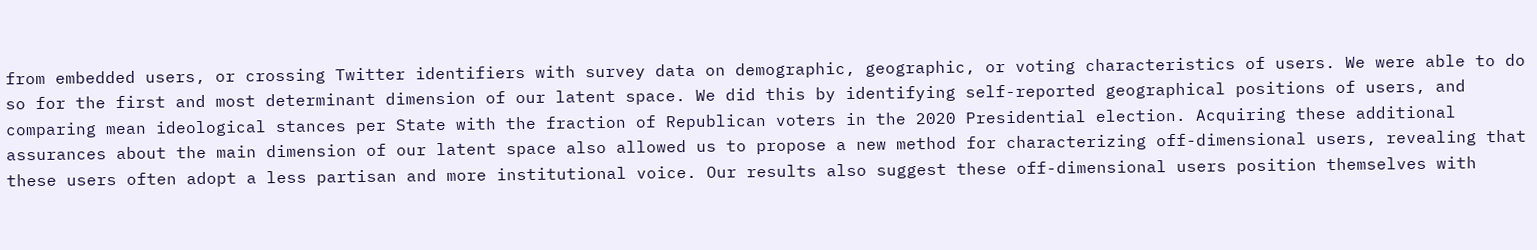from embedded users, or crossing Twitter identifiers with survey data on demographic, geographic, or voting characteristics of users. We were able to do so for the first and most determinant dimension of our latent space. We did this by identifying self-reported geographical positions of users, and comparing mean ideological stances per State with the fraction of Republican voters in the 2020 Presidential election. Acquiring these additional assurances about the main dimension of our latent space also allowed us to propose a new method for characterizing off-dimensional users, revealing that these users often adopt a less partisan and more institutional voice. Our results also suggest these off-dimensional users position themselves with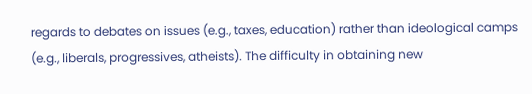regards to debates on issues (e.g., taxes, education) rather than ideological camps (e.g., liberals, progressives, atheists). The difficulty in obtaining new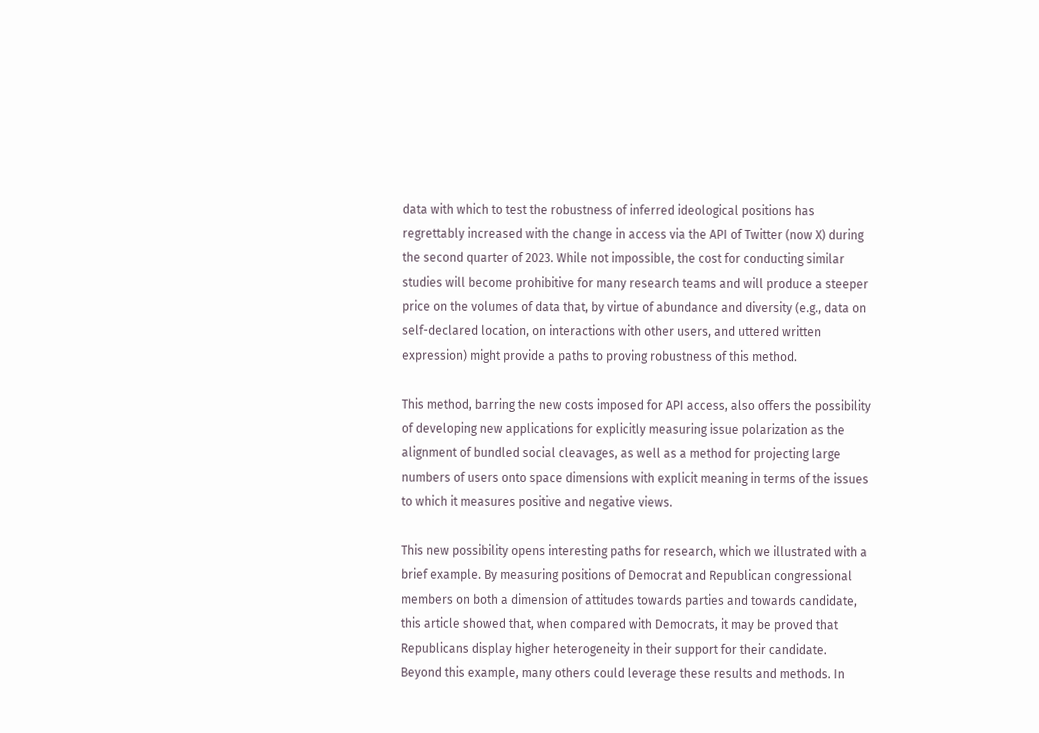data with which to test the robustness of inferred ideological positions has regrettably increased with the change in access via the API of Twitter (now X) during the second quarter of 2023. While not impossible, the cost for conducting similar studies will become prohibitive for many research teams and will produce a steeper price on the volumes of data that, by virtue of abundance and diversity (e.g., data on self-declared location, on interactions with other users, and uttered written expression) might provide a paths to proving robustness of this method.

This method, barring the new costs imposed for API access, also offers the possibility of developing new applications for explicitly measuring issue polarization as the alignment of bundled social cleavages, as well as a method for projecting large numbers of users onto space dimensions with explicit meaning in terms of the issues to which it measures positive and negative views.

This new possibility opens interesting paths for research, which we illustrated with a brief example. By measuring positions of Democrat and Republican congressional members on both a dimension of attitudes towards parties and towards candidate, this article showed that, when compared with Democrats, it may be proved that Republicans display higher heterogeneity in their support for their candidate. Beyond this example, many others could leverage these results and methods. In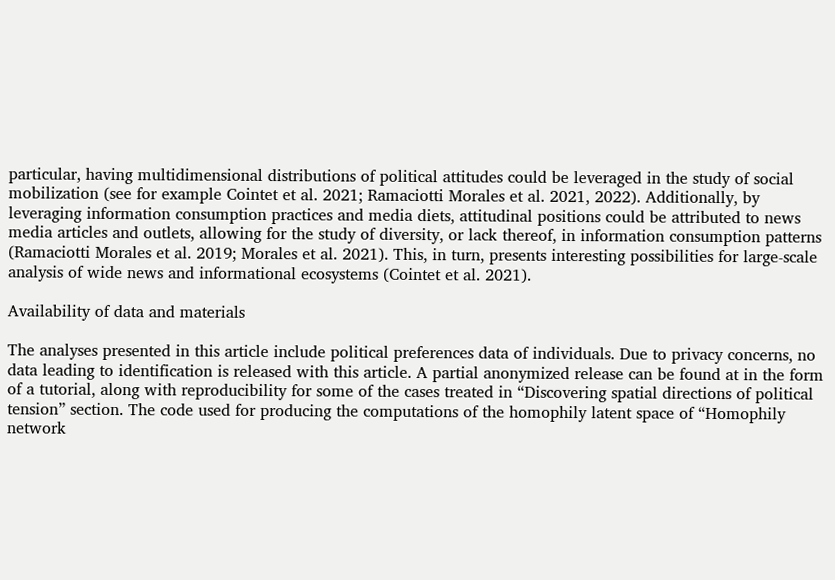particular, having multidimensional distributions of political attitudes could be leveraged in the study of social mobilization (see for example Cointet et al. 2021; Ramaciotti Morales et al. 2021, 2022). Additionally, by leveraging information consumption practices and media diets, attitudinal positions could be attributed to news media articles and outlets, allowing for the study of diversity, or lack thereof, in information consumption patterns (Ramaciotti Morales et al. 2019; Morales et al. 2021). This, in turn, presents interesting possibilities for large-scale analysis of wide news and informational ecosystems (Cointet et al. 2021).

Availability of data and materials

The analyses presented in this article include political preferences data of individuals. Due to privacy concerns, no data leading to identification is released with this article. A partial anonymized release can be found at in the form of a tutorial, along with reproducibility for some of the cases treated in “Discovering spatial directions of political tension” section. The code used for producing the computations of the homophily latent space of “Homophily network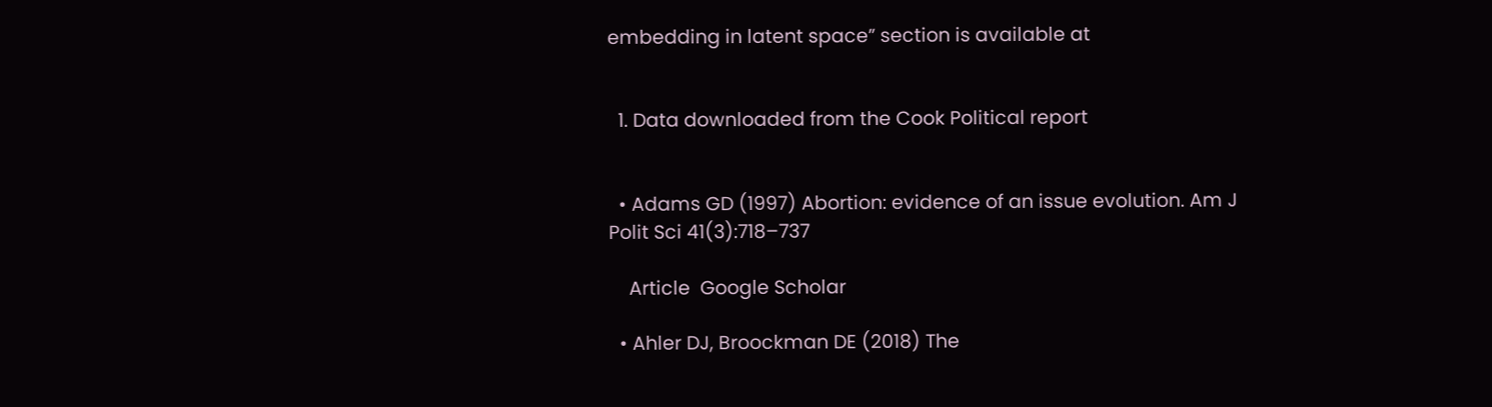embedding in latent space” section is available at


  1. Data downloaded from the Cook Political report


  • Adams GD (1997) Abortion: evidence of an issue evolution. Am J Polit Sci 41(3):718–737

    Article  Google Scholar

  • Ahler DJ, Broockman DE (2018) The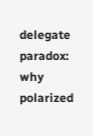delegate paradox: why polarized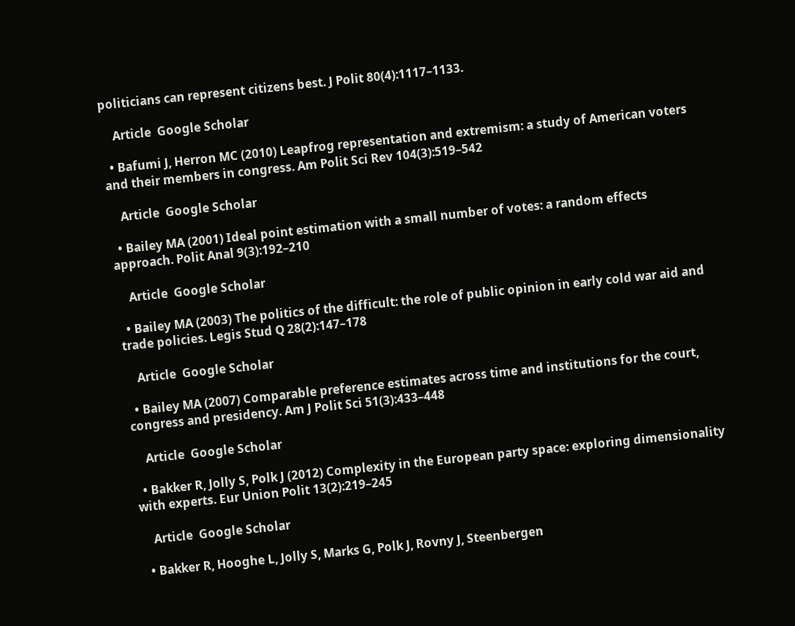politicians can represent citizens best. J Polit 80(4):1117–1133.

    Article  Google Scholar

  • Bafumi J, Herron MC (2010) Leapfrog representation and extremism: a study of American voters and their members in congress. Am Polit Sci Rev 104(3):519–542

    Article  Google Scholar

  • Bailey MA (2001) Ideal point estimation with a small number of votes: a random effects approach. Polit Anal 9(3):192–210

    Article  Google Scholar

  • Bailey MA (2003) The politics of the difficult: the role of public opinion in early cold war aid and trade policies. Legis Stud Q 28(2):147–178

    Article  Google Scholar

  • Bailey MA (2007) Comparable preference estimates across time and institutions for the court, congress and presidency. Am J Polit Sci 51(3):433–448

    Article  Google Scholar

  • Bakker R, Jolly S, Polk J (2012) Complexity in the European party space: exploring dimensionality with experts. Eur Union Polit 13(2):219–245

    Article  Google Scholar

  • Bakker R, Hooghe L, Jolly S, Marks G, Polk J, Rovny J, Steenbergen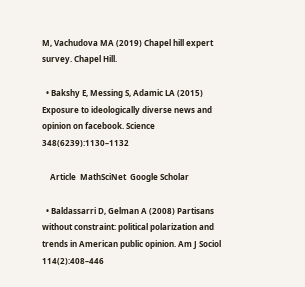M, Vachudova MA (2019) Chapel hill expert survey. Chapel Hill.

  • Bakshy E, Messing S, Adamic LA (2015) Exposure to ideologically diverse news and opinion on facebook. Science 348(6239):1130–1132

    Article  MathSciNet  Google Scholar

  • Baldassarri D, Gelman A (2008) Partisans without constraint: political polarization and trends in American public opinion. Am J Sociol 114(2):408–446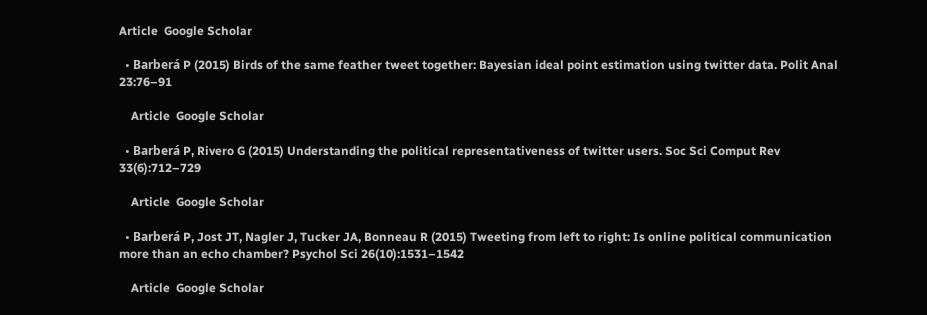Article  Google Scholar

  • Barberá P (2015) Birds of the same feather tweet together: Bayesian ideal point estimation using twitter data. Polit Anal 23:76–91

    Article  Google Scholar

  • Barberá P, Rivero G (2015) Understanding the political representativeness of twitter users. Soc Sci Comput Rev 33(6):712–729

    Article  Google Scholar

  • Barberá P, Jost JT, Nagler J, Tucker JA, Bonneau R (2015) Tweeting from left to right: Is online political communication more than an echo chamber? Psychol Sci 26(10):1531–1542

    Article  Google Scholar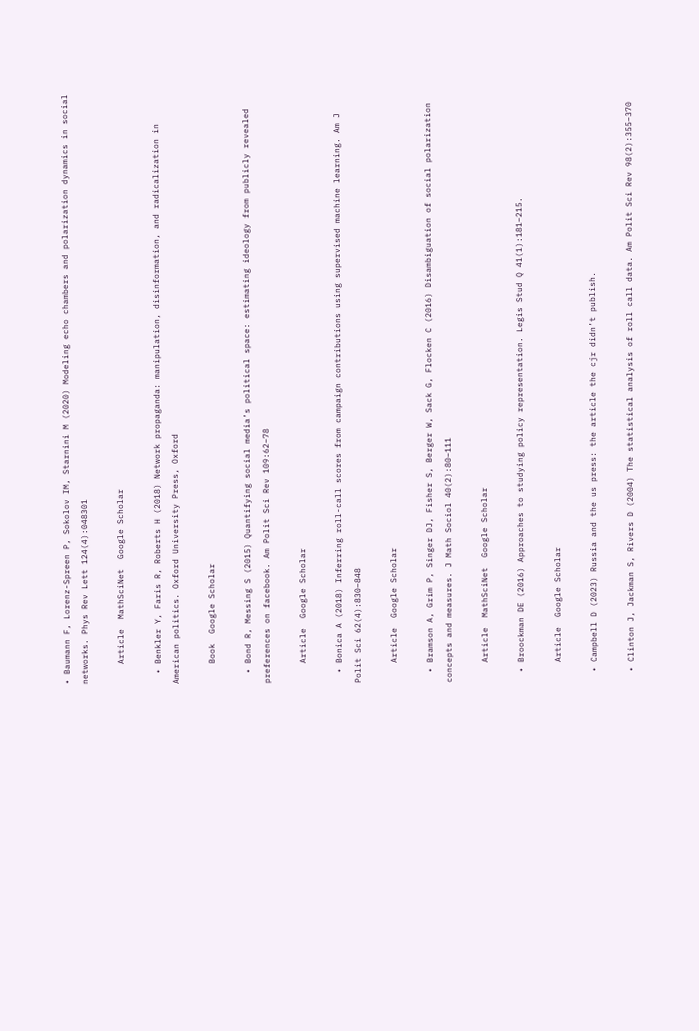• Baumann F, Lorenz-Spreen P, Sokolov IM, Starnini M (2020) Modeling echo chambers and polarization dynamics in social networks. Phys Rev Lett 124(4):048301

    Article  MathSciNet  Google Scholar

  • Benkler Y, Faris R, Roberts H (2018) Network propaganda: manipulation, disinformation, and radicalization in American politics. Oxford University Press, Oxford

    Book  Google Scholar

  • Bond R, Messing S (2015) Quantifying social media’s political space: estimating ideology from publicly revealed preferences on facebook. Am Polit Sci Rev 109:62–78

    Article  Google Scholar

  • Bonica A (2018) Inferring roll-call scores from campaign contributions using supervised machine learning. Am J Polit Sci 62(4):830–848

    Article  Google Scholar

  • Bramson A, Grim P, Singer DJ, Fisher S, Berger W, Sack G, Flocken C (2016) Disambiguation of social polarization concepts and measures. J Math Sociol 40(2):80–111

    Article  MathSciNet  Google Scholar

  • Broockman DE (2016) Approaches to studying policy representation. Legis Stud Q 41(1):181–215.

    Article  Google Scholar

  • Campbell D (2023) Russia and the us press: the article the cjr didn’t publish.

  • Clinton J, Jackman S, Rivers D (2004) The statistical analysis of roll call data. Am Polit Sci Rev 98(2):355–370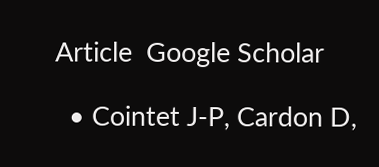Article  Google Scholar

  • Cointet J-P, Cardon D,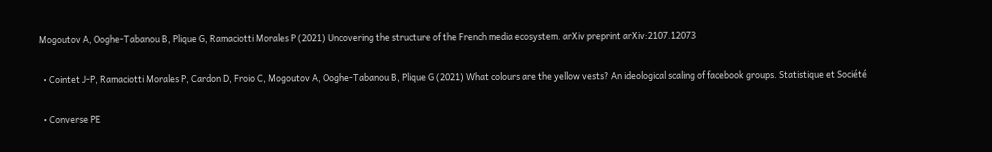Mogoutov A, Ooghe-Tabanou B, Plique G, Ramaciotti Morales P (2021) Uncovering the structure of the French media ecosystem. arXiv preprint arXiv:2107.12073

  • Cointet J-P, Ramaciotti Morales P, Cardon D, Froio C, Mogoutov A, Ooghe-Tabanou B, Plique G (2021) What colours are the yellow vests? An ideological scaling of facebook groups. Statistique et Société

  • Converse PE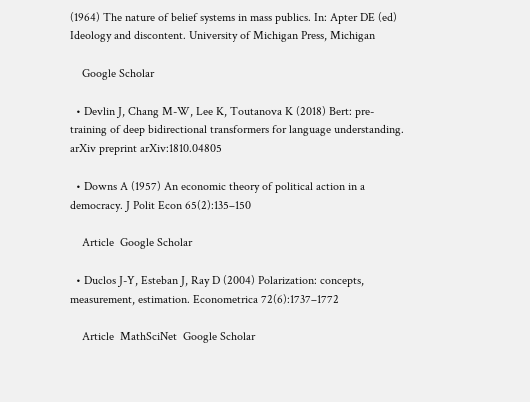(1964) The nature of belief systems in mass publics. In: Apter DE (ed) Ideology and discontent. University of Michigan Press, Michigan

    Google Scholar

  • Devlin J, Chang M-W, Lee K, Toutanova K (2018) Bert: pre-training of deep bidirectional transformers for language understanding. arXiv preprint arXiv:1810.04805

  • Downs A (1957) An economic theory of political action in a democracy. J Polit Econ 65(2):135–150

    Article  Google Scholar

  • Duclos J-Y, Esteban J, Ray D (2004) Polarization: concepts, measurement, estimation. Econometrica 72(6):1737–1772

    Article  MathSciNet  Google Scholar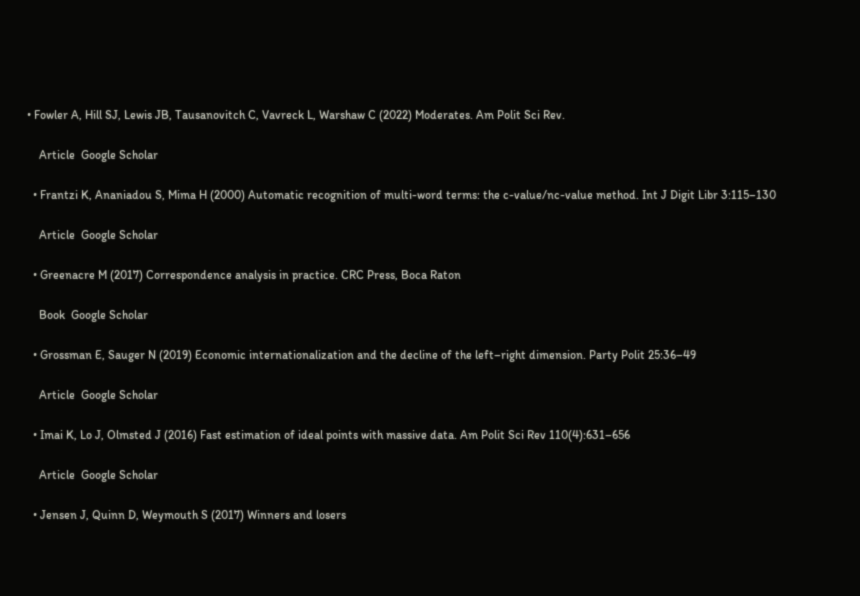• Fowler A, Hill SJ, Lewis JB, Tausanovitch C, Vavreck L, Warshaw C (2022) Moderates. Am Polit Sci Rev.

    Article  Google Scholar

  • Frantzi K, Ananiadou S, Mima H (2000) Automatic recognition of multi-word terms: the c-value/nc-value method. Int J Digit Libr 3:115–130

    Article  Google Scholar

  • Greenacre M (2017) Correspondence analysis in practice. CRC Press, Boca Raton

    Book  Google Scholar

  • Grossman E, Sauger N (2019) Economic internationalization and the decline of the left–right dimension. Party Polit 25:36–49

    Article  Google Scholar

  • Imai K, Lo J, Olmsted J (2016) Fast estimation of ideal points with massive data. Am Polit Sci Rev 110(4):631–656

    Article  Google Scholar

  • Jensen J, Quinn D, Weymouth S (2017) Winners and losers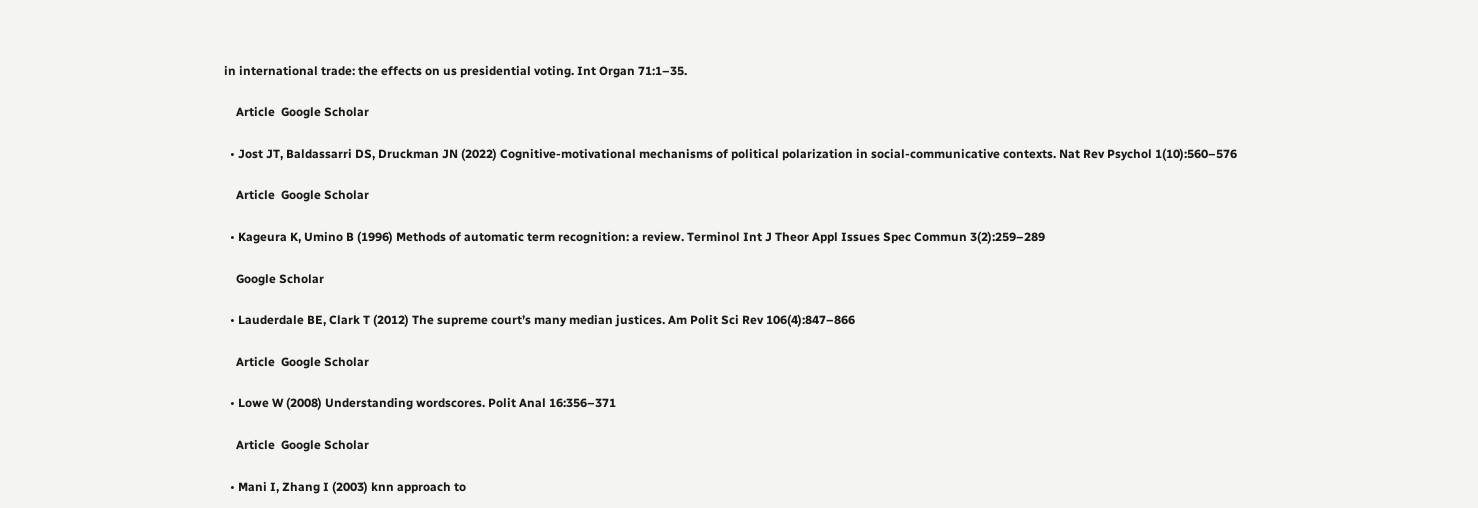in international trade: the effects on us presidential voting. Int Organ 71:1–35.

    Article  Google Scholar

  • Jost JT, Baldassarri DS, Druckman JN (2022) Cognitive-motivational mechanisms of political polarization in social-communicative contexts. Nat Rev Psychol 1(10):560–576

    Article  Google Scholar

  • Kageura K, Umino B (1996) Methods of automatic term recognition: a review. Terminol Int J Theor Appl Issues Spec Commun 3(2):259–289

    Google Scholar

  • Lauderdale BE, Clark T (2012) The supreme court’s many median justices. Am Polit Sci Rev 106(4):847–866

    Article  Google Scholar

  • Lowe W (2008) Understanding wordscores. Polit Anal 16:356–371

    Article  Google Scholar

  • Mani I, Zhang I (2003) knn approach to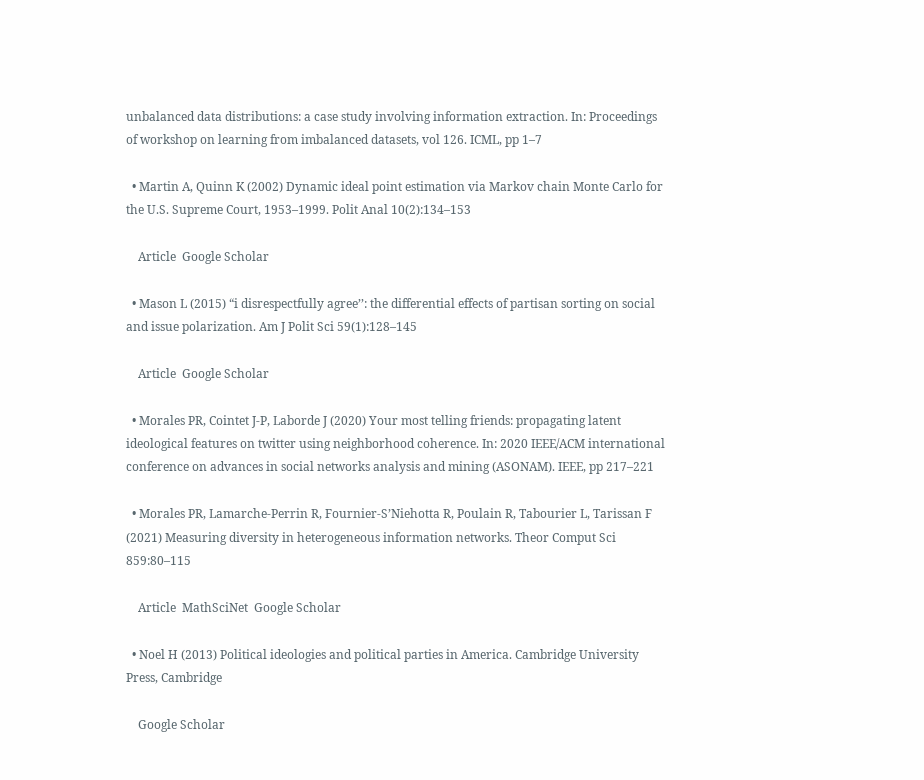unbalanced data distributions: a case study involving information extraction. In: Proceedings of workshop on learning from imbalanced datasets, vol 126. ICML, pp 1–7

  • Martin A, Quinn K (2002) Dynamic ideal point estimation via Markov chain Monte Carlo for the U.S. Supreme Court, 1953–1999. Polit Anal 10(2):134–153

    Article  Google Scholar

  • Mason L (2015) “i disrespectfully agree’’: the differential effects of partisan sorting on social and issue polarization. Am J Polit Sci 59(1):128–145

    Article  Google Scholar

  • Morales PR, Cointet J-P, Laborde J (2020) Your most telling friends: propagating latent ideological features on twitter using neighborhood coherence. In: 2020 IEEE/ACM international conference on advances in social networks analysis and mining (ASONAM). IEEE, pp 217–221

  • Morales PR, Lamarche-Perrin R, Fournier-S’Niehotta R, Poulain R, Tabourier L, Tarissan F (2021) Measuring diversity in heterogeneous information networks. Theor Comput Sci 859:80–115

    Article  MathSciNet  Google Scholar

  • Noel H (2013) Political ideologies and political parties in America. Cambridge University Press, Cambridge

    Google Scholar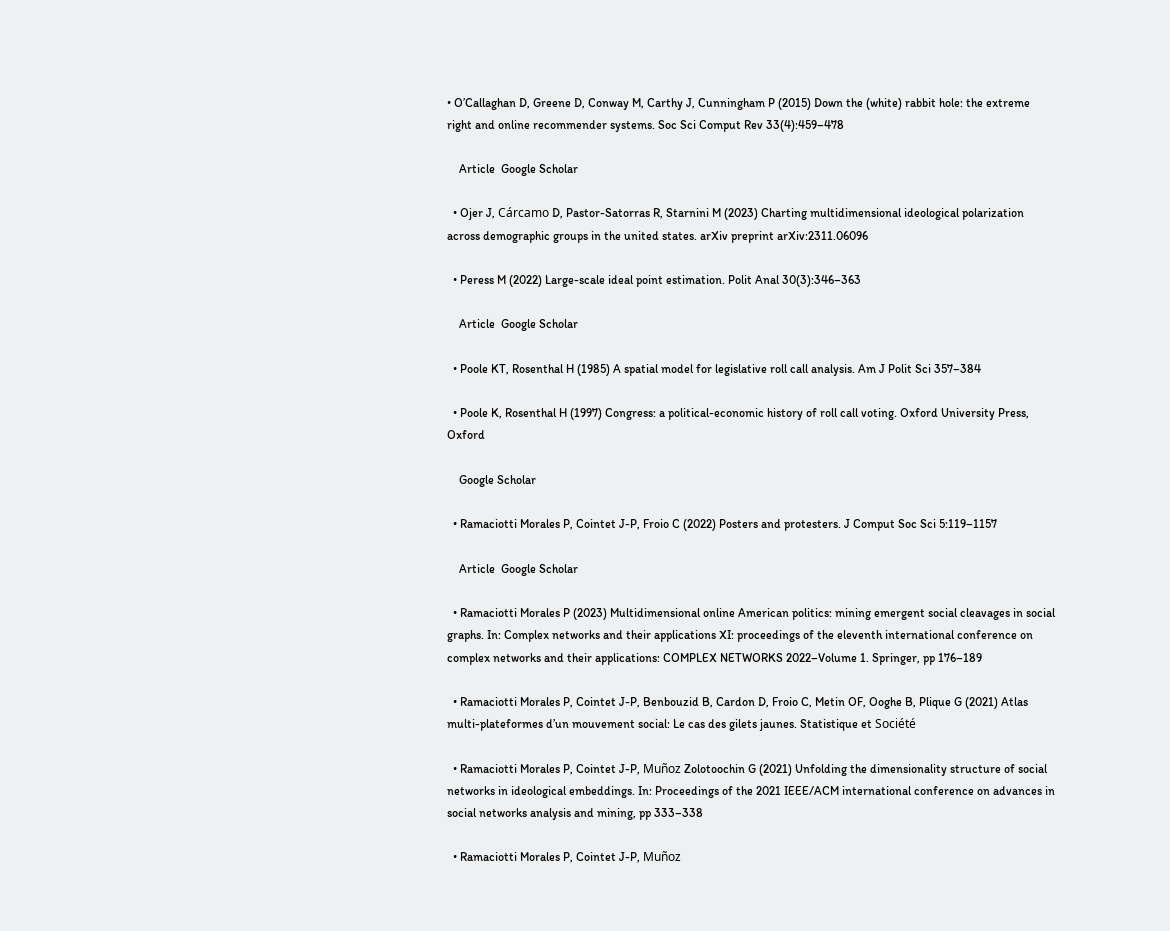• O’Callaghan D, Greene D, Conway M, Carthy J, Cunningham P (2015) Down the (white) rabbit hole: the extreme right and online recommender systems. Soc Sci Comput Rev 33(4):459–478

    Article  Google Scholar

  • Ojer J, Cárcamo D, Pastor-Satorras R, Starnini M (2023) Charting multidimensional ideological polarization across demographic groups in the united states. arXiv preprint arXiv:2311.06096

  • Peress M (2022) Large-scale ideal point estimation. Polit Anal 30(3):346–363

    Article  Google Scholar

  • Poole KT, Rosenthal H (1985) A spatial model for legislative roll call analysis. Am J Polit Sci 357–384

  • Poole K, Rosenthal H (1997) Congress: a political-economic history of roll call voting. Oxford University Press, Oxford

    Google Scholar

  • Ramaciotti Morales P, Cointet J-P, Froio C (2022) Posters and protesters. J Comput Soc Sci 5:119–1157

    Article  Google Scholar

  • Ramaciotti Morales P (2023) Multidimensional online American politics: mining emergent social cleavages in social graphs. In: Complex networks and their applications XI: proceedings of the eleventh international conference on complex networks and their applications: COMPLEX NETWORKS 2022–Volume 1. Springer, pp 176–189

  • Ramaciotti Morales P, Cointet J-P, Benbouzid B, Cardon D, Froio C, Metin OF, Ooghe B, Plique G (2021) Atlas multi-plateformes d’un mouvement social: Le cas des gilets jaunes. Statistique et Société

  • Ramaciotti Morales P, Cointet J-P, Muñoz Zolotoochin G (2021) Unfolding the dimensionality structure of social networks in ideological embeddings. In: Proceedings of the 2021 IEEE/ACM international conference on advances in social networks analysis and mining, pp 333–338

  • Ramaciotti Morales P, Cointet J-P, Muñoz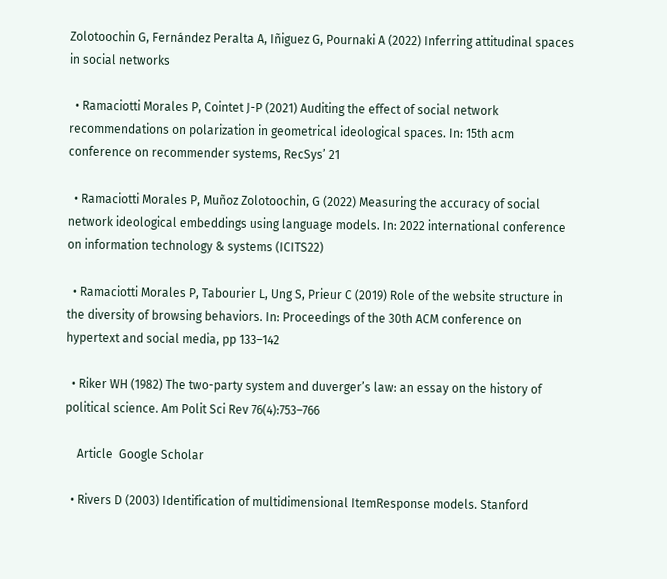Zolotoochin G, Fernández Peralta A, Iñiguez G, Pournaki A (2022) Inferring attitudinal spaces in social networks

  • Ramaciotti Morales P, Cointet J-P (2021) Auditing the effect of social network recommendations on polarization in geometrical ideological spaces. In: 15th acm conference on recommender systems, RecSys’ 21

  • Ramaciotti Morales P, Muñoz Zolotoochin, G (2022) Measuring the accuracy of social network ideological embeddings using language models. In: 2022 international conference on information technology & systems (ICITS22)

  • Ramaciotti Morales P, Tabourier L, Ung S, Prieur C (2019) Role of the website structure in the diversity of browsing behaviors. In: Proceedings of the 30th ACM conference on hypertext and social media, pp 133–142

  • Riker WH (1982) The two-party system and duverger’s law: an essay on the history of political science. Am Polit Sci Rev 76(4):753–766

    Article  Google Scholar

  • Rivers D (2003) Identification of multidimensional ItemResponse models. Stanford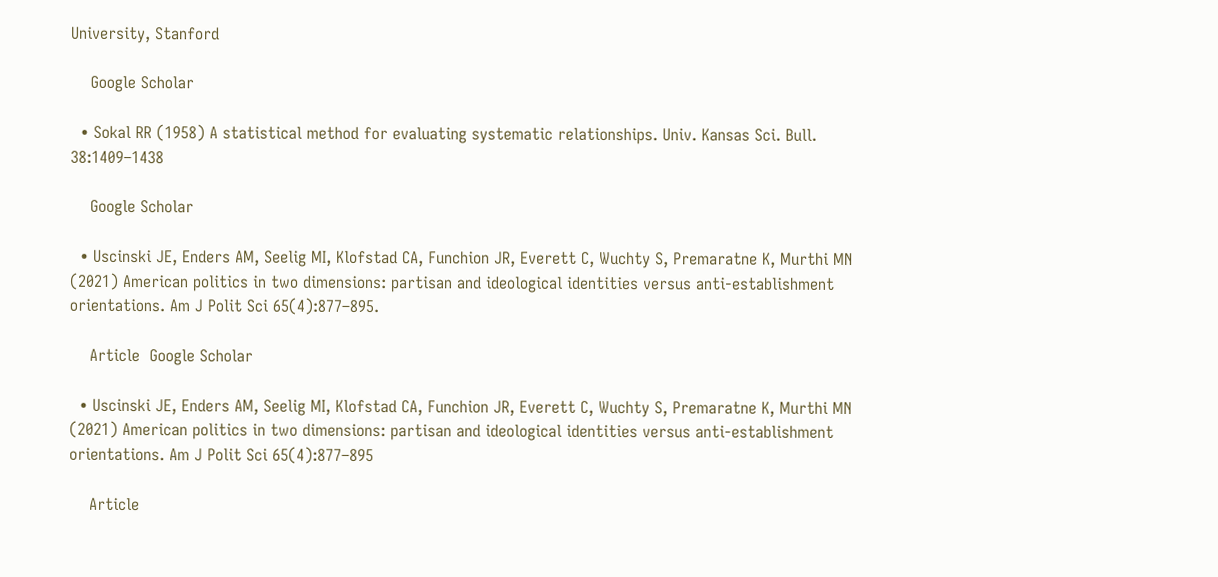University, Stanford

    Google Scholar

  • Sokal RR (1958) A statistical method for evaluating systematic relationships. Univ. Kansas Sci. Bull. 38:1409–1438

    Google Scholar

  • Uscinski JE, Enders AM, Seelig MI, Klofstad CA, Funchion JR, Everett C, Wuchty S, Premaratne K, Murthi MN (2021) American politics in two dimensions: partisan and ideological identities versus anti-establishment orientations. Am J Polit Sci 65(4):877–895.

    Article  Google Scholar

  • Uscinski JE, Enders AM, Seelig MI, Klofstad CA, Funchion JR, Everett C, Wuchty S, Premaratne K, Murthi MN (2021) American politics in two dimensions: partisan and ideological identities versus anti-establishment orientations. Am J Polit Sci 65(4):877–895

    Article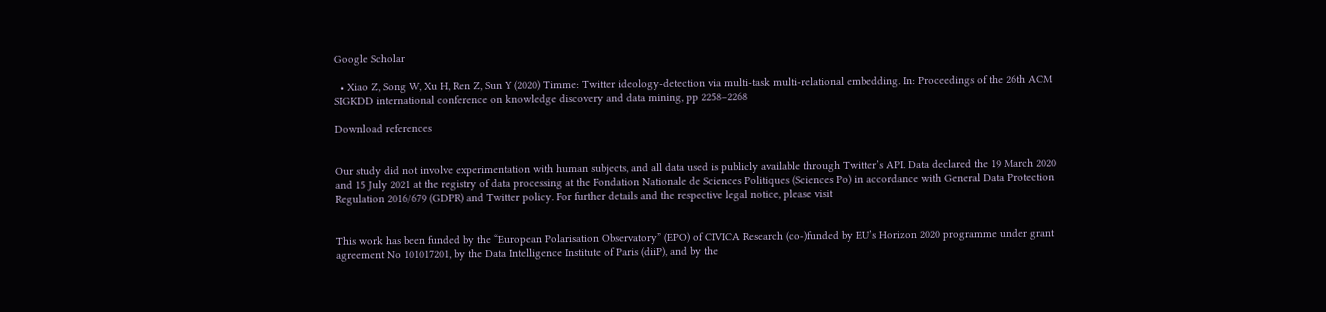Google Scholar

  • Xiao Z, Song W, Xu H, Ren Z, Sun Y (2020) Timme: Twitter ideology-detection via multi-task multi-relational embedding. In: Proceedings of the 26th ACM SIGKDD international conference on knowledge discovery and data mining, pp 2258–2268

Download references


Our study did not involve experimentation with human subjects, and all data used is publicly available through Twitter’s API. Data declared the 19 March 2020 and 15 July 2021 at the registry of data processing at the Fondation Nationale de Sciences Politiques (Sciences Po) in accordance with General Data Protection Regulation 2016/679 (GDPR) and Twitter policy. For further details and the respective legal notice, please visit


This work has been funded by the “European Polarisation Observatory” (EPO) of CIVICA Research (co-)funded by EU’s Horizon 2020 programme under grant agreement No 101017201, by the Data Intelligence Institute of Paris (diiP), and by the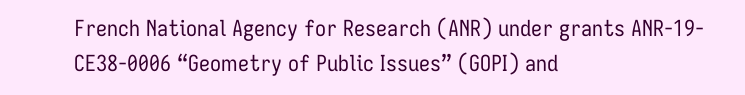French National Agency for Research (ANR) under grants ANR-19-CE38-0006 “Geometry of Public Issues” (GOPI) and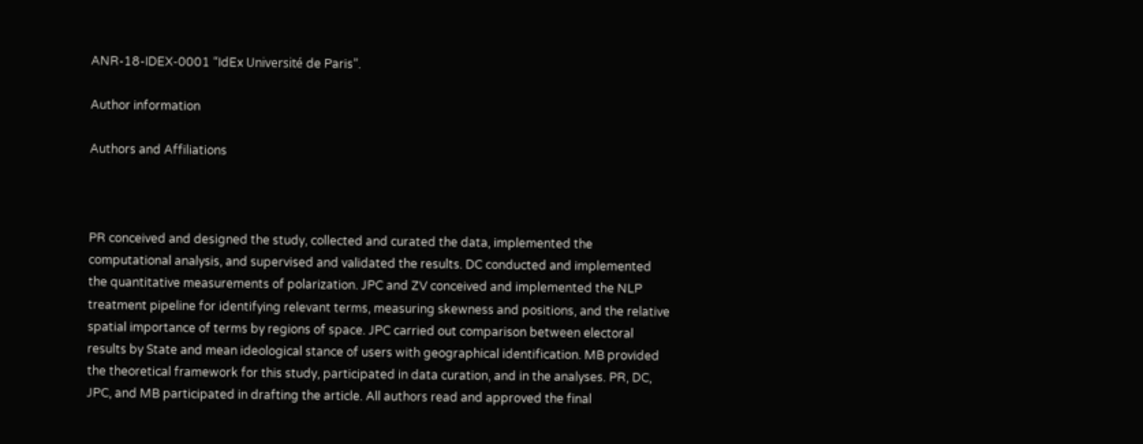ANR-18-IDEX-0001 “IdEx Université de Paris”.

Author information

Authors and Affiliations



PR conceived and designed the study, collected and curated the data, implemented the computational analysis, and supervised and validated the results. DC conducted and implemented the quantitative measurements of polarization. JPC and ZV conceived and implemented the NLP treatment pipeline for identifying relevant terms, measuring skewness and positions, and the relative spatial importance of terms by regions of space. JPC carried out comparison between electoral results by State and mean ideological stance of users with geographical identification. MB provided the theoretical framework for this study, participated in data curation, and in the analyses. PR, DC, JPC, and MB participated in drafting the article. All authors read and approved the final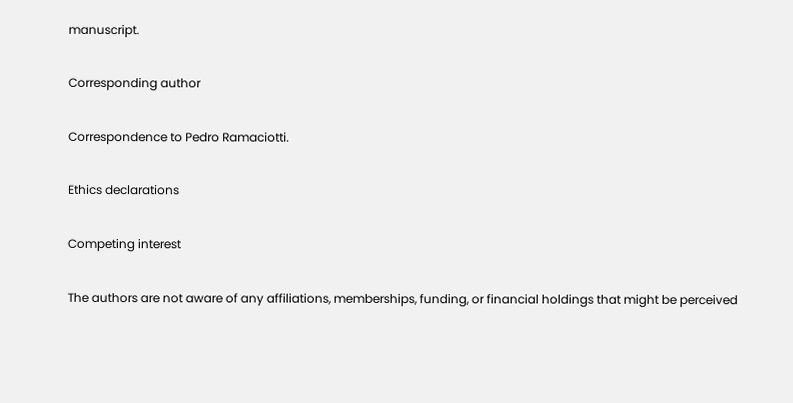manuscript.

Corresponding author

Correspondence to Pedro Ramaciotti.

Ethics declarations

Competing interest

The authors are not aware of any affiliations, memberships, funding, or financial holdings that might be perceived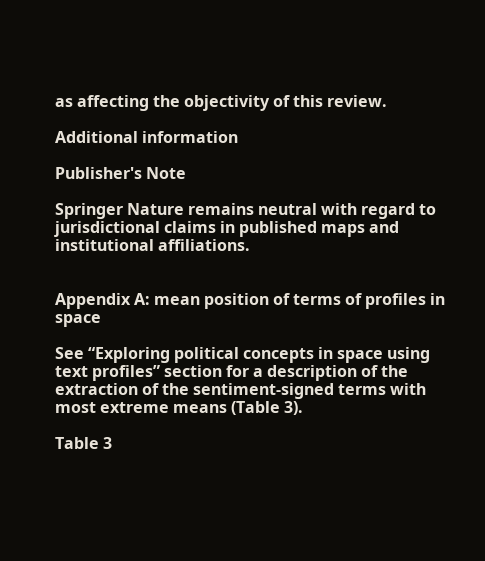as affecting the objectivity of this review.

Additional information

Publisher's Note

Springer Nature remains neutral with regard to jurisdictional claims in published maps and institutional affiliations.


Appendix A: mean position of terms of profiles in space

See “Exploring political concepts in space using text profiles” section for a description of the extraction of the sentiment-signed terms with most extreme means (Table 3).

Table 3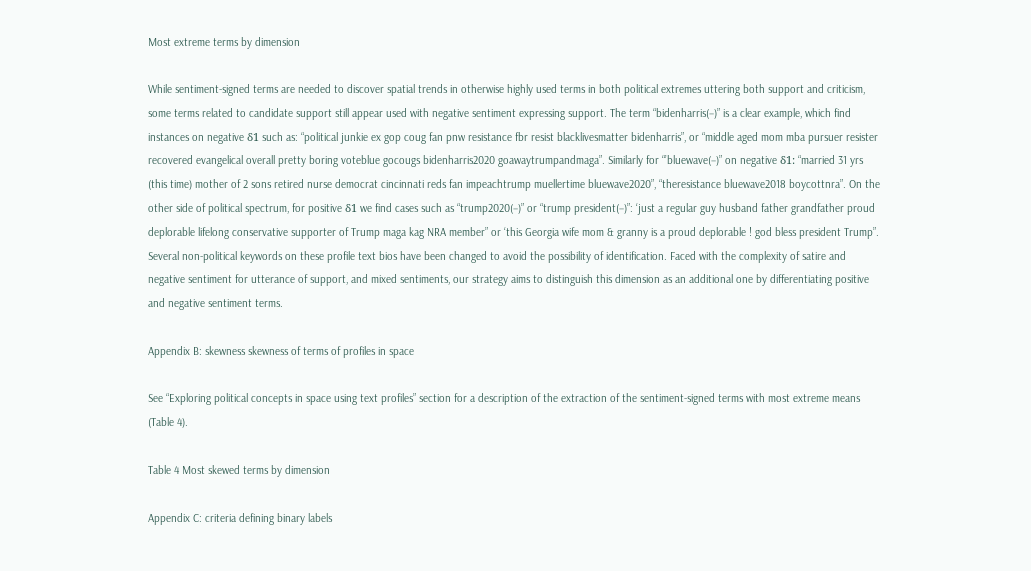Most extreme terms by dimension

While sentiment-signed terms are needed to discover spatial trends in otherwise highly used terms in both political extremes uttering both support and criticism, some terms related to candidate support still appear used with negative sentiment expressing support. The term “bidenharris(−)” is a clear example, which find instances on negative δ1 such as: “political junkie ex gop coug fan pnw resistance fbr resist blacklivesmatter bidenharris”, or “middle aged mom mba pursuer resister recovered evangelical overall pretty boring voteblue gocougs bidenharris2020 goawaytrumpandmaga”. Similarly for “’bluewave(−)” on negative δ1: “married 31 yrs (this time) mother of 2 sons retired nurse democrat cincinnati reds fan impeachtrump muellertime bluewave2020”, “theresistance bluewave2018 boycottnra”. On the other side of political spectrum, for positive δ1 we find cases such as “trump2020(−)” or “trump president(−)”: ‘just a regular guy husband father grandfather proud deplorable lifelong conservative supporter of Trump maga kag NRA member” or ‘this Georgia wife mom & granny is a proud deplorable ! god bless president Trump”. Several non-political keywords on these profile text bios have been changed to avoid the possibility of identification. Faced with the complexity of satire and negative sentiment for utterance of support, and mixed sentiments, our strategy aims to distinguish this dimension as an additional one by differentiating positive and negative sentiment terms.

Appendix B: skewness skewness of terms of profiles in space

See “Exploring political concepts in space using text profiles” section for a description of the extraction of the sentiment-signed terms with most extreme means (Table 4).

Table 4 Most skewed terms by dimension

Appendix C: criteria defining binary labels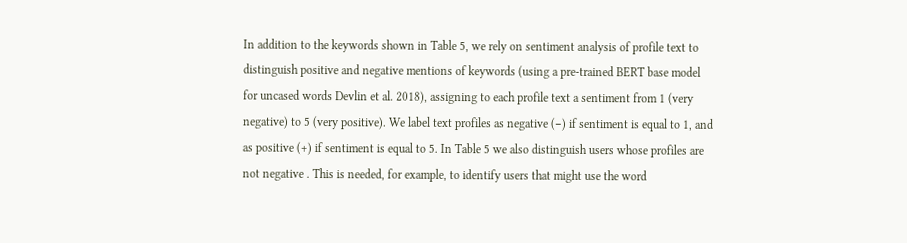In addition to the keywords shown in Table 5, we rely on sentiment analysis of profile text to distinguish positive and negative mentions of keywords (using a pre-trained BERT base model for uncased words Devlin et al. 2018), assigning to each profile text a sentiment from 1 (very negative) to 5 (very positive). We label text profiles as negative (−) if sentiment is equal to 1, and as positive (+) if sentiment is equal to 5. In Table 5 we also distinguish users whose profiles are not negative . This is needed, for example, to identify users that might use the word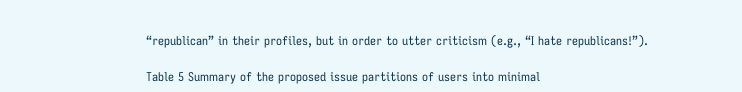“republican” in their profiles, but in order to utter criticism (e.g., “I hate republicans!”).

Table 5 Summary of the proposed issue partitions of users into minimal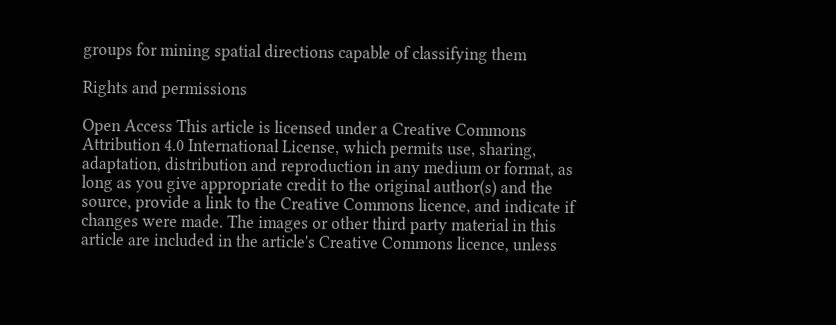groups for mining spatial directions capable of classifying them

Rights and permissions

Open Access This article is licensed under a Creative Commons Attribution 4.0 International License, which permits use, sharing, adaptation, distribution and reproduction in any medium or format, as long as you give appropriate credit to the original author(s) and the source, provide a link to the Creative Commons licence, and indicate if changes were made. The images or other third party material in this article are included in the article's Creative Commons licence, unless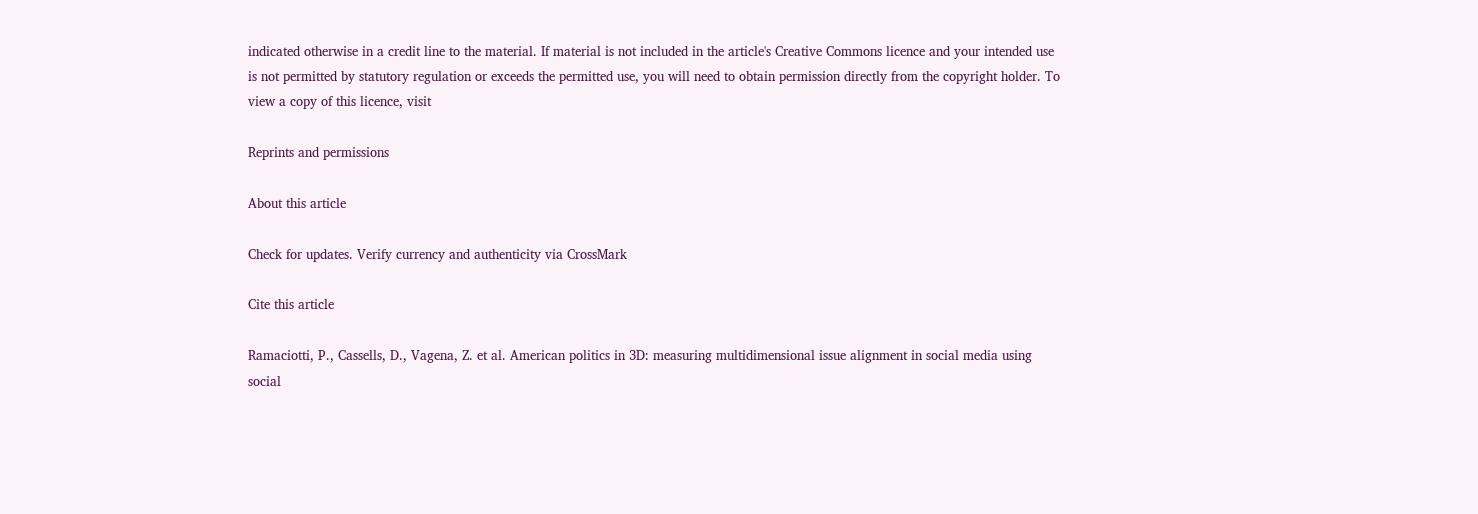indicated otherwise in a credit line to the material. If material is not included in the article's Creative Commons licence and your intended use is not permitted by statutory regulation or exceeds the permitted use, you will need to obtain permission directly from the copyright holder. To view a copy of this licence, visit

Reprints and permissions

About this article

Check for updates. Verify currency and authenticity via CrossMark

Cite this article

Ramaciotti, P., Cassells, D., Vagena, Z. et al. American politics in 3D: measuring multidimensional issue alignment in social media using social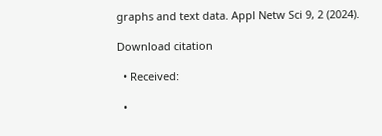graphs and text data. Appl Netw Sci 9, 2 (2024).

Download citation

  • Received:

  •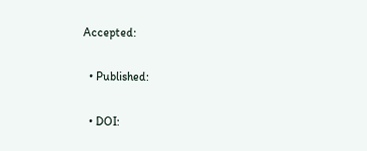Accepted:

  • Published:

  • DOI: